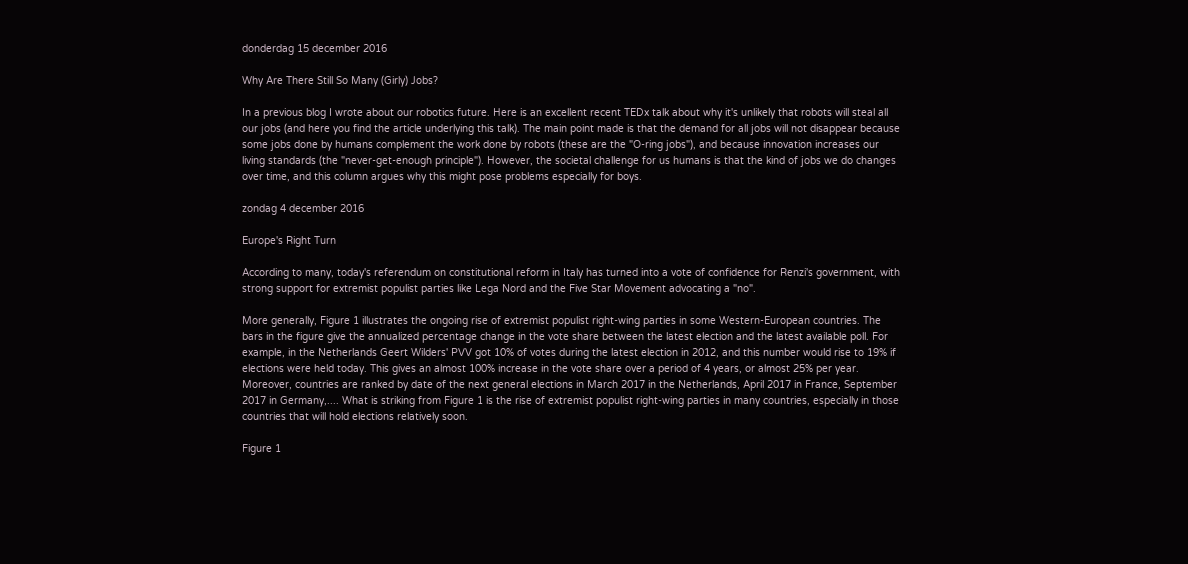donderdag 15 december 2016

Why Are There Still So Many (Girly) Jobs?

In a previous blog I wrote about our robotics future. Here is an excellent recent TEDx talk about why it's unlikely that robots will steal all our jobs (and here you find the article underlying this talk). The main point made is that the demand for all jobs will not disappear because some jobs done by humans complement the work done by robots (these are the "O-ring jobs"), and because innovation increases our living standards (the "never-get-enough principle"). However, the societal challenge for us humans is that the kind of jobs we do changes over time, and this column argues why this might pose problems especially for boys.

zondag 4 december 2016

Europe's Right Turn

According to many, today's referendum on constitutional reform in Italy has turned into a vote of confidence for Renzi's government, with strong support for extremist populist parties like Lega Nord and the Five Star Movement advocating a "no".

More generally, Figure 1 illustrates the ongoing rise of extremist populist right-wing parties in some Western-European countries. The bars in the figure give the annualized percentage change in the vote share between the latest election and the latest available poll. For example, in the Netherlands Geert Wilders' PVV got 10% of votes during the latest election in 2012, and this number would rise to 19% if elections were held today. This gives an almost 100% increase in the vote share over a period of 4 years, or almost 25% per year. Moreover, countries are ranked by date of the next general elections in March 2017 in the Netherlands, April 2017 in France, September 2017 in Germany,.... What is striking from Figure 1 is the rise of extremist populist right-wing parties in many countries, especially in those countries that will hold elections relatively soon.

Figure 1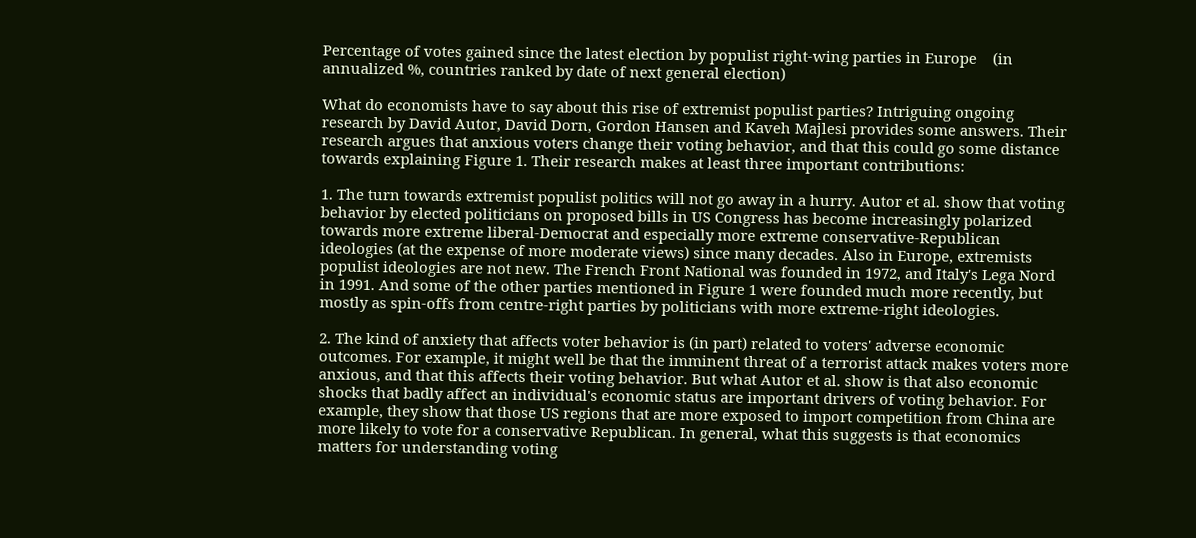Percentage of votes gained since the latest election by populist right-wing parties in Europe    (in annualized %, countries ranked by date of next general election)

What do economists have to say about this rise of extremist populist parties? Intriguing ongoing research by David Autor, David Dorn, Gordon Hansen and Kaveh Majlesi provides some answers. Their research argues that anxious voters change their voting behavior, and that this could go some distance towards explaining Figure 1. Their research makes at least three important contributions:

1. The turn towards extremist populist politics will not go away in a hurry. Autor et al. show that voting behavior by elected politicians on proposed bills in US Congress has become increasingly polarized towards more extreme liberal-Democrat and especially more extreme conservative-Republican ideologies (at the expense of more moderate views) since many decades. Also in Europe, extremists populist ideologies are not new. The French Front National was founded in 1972, and Italy's Lega Nord in 1991. And some of the other parties mentioned in Figure 1 were founded much more recently, but mostly as spin-offs from centre-right parties by politicians with more extreme-right ideologies.

2. The kind of anxiety that affects voter behavior is (in part) related to voters' adverse economic outcomes. For example, it might well be that the imminent threat of a terrorist attack makes voters more anxious, and that this affects their voting behavior. But what Autor et al. show is that also economic shocks that badly affect an individual's economic status are important drivers of voting behavior. For example, they show that those US regions that are more exposed to import competition from China are more likely to vote for a conservative Republican. In general, what this suggests is that economics matters for understanding voting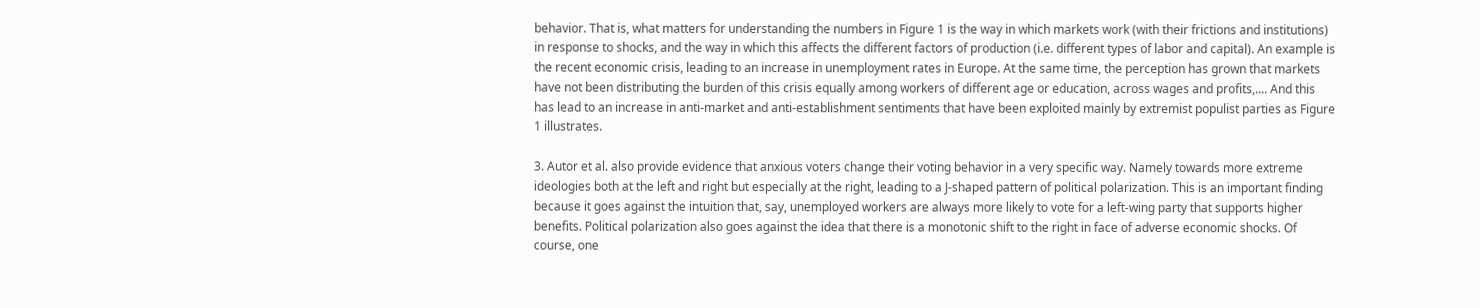behavior. That is, what matters for understanding the numbers in Figure 1 is the way in which markets work (with their frictions and institutions) in response to shocks, and the way in which this affects the different factors of production (i.e. different types of labor and capital). An example is the recent economic crisis, leading to an increase in unemployment rates in Europe. At the same time, the perception has grown that markets have not been distributing the burden of this crisis equally among workers of different age or education, across wages and profits,.... And this has lead to an increase in anti-market and anti-establishment sentiments that have been exploited mainly by extremist populist parties as Figure 1 illustrates.

3. Autor et al. also provide evidence that anxious voters change their voting behavior in a very specific way. Namely towards more extreme ideologies both at the left and right but especially at the right, leading to a J-shaped pattern of political polarization. This is an important finding because it goes against the intuition that, say, unemployed workers are always more likely to vote for a left-wing party that supports higher benefits. Political polarization also goes against the idea that there is a monotonic shift to the right in face of adverse economic shocks. Of course, one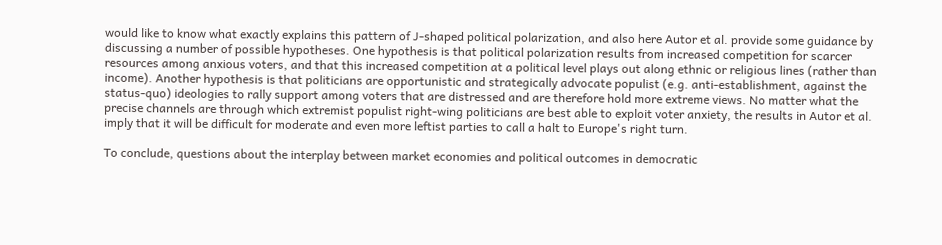would like to know what exactly explains this pattern of J-shaped political polarization, and also here Autor et al. provide some guidance by discussing a number of possible hypotheses. One hypothesis is that political polarization results from increased competition for scarcer resources among anxious voters, and that this increased competition at a political level plays out along ethnic or religious lines (rather than income). Another hypothesis is that politicians are opportunistic and strategically advocate populist (e.g. anti-establishment, against the status-quo) ideologies to rally support among voters that are distressed and are therefore hold more extreme views. No matter what the precise channels are through which extremist populist right-wing politicians are best able to exploit voter anxiety, the results in Autor et al. imply that it will be difficult for moderate and even more leftist parties to call a halt to Europe's right turn.

To conclude, questions about the interplay between market economies and political outcomes in democratic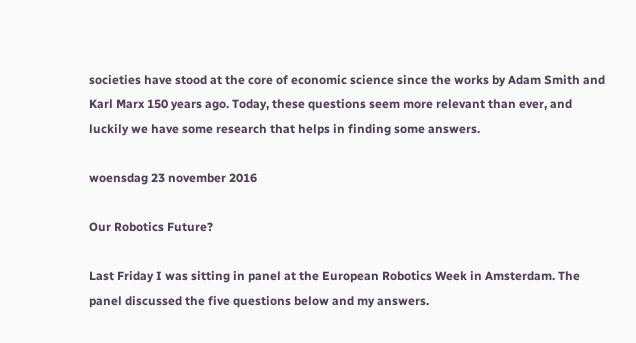societies have stood at the core of economic science since the works by Adam Smith and Karl Marx 150 years ago. Today, these questions seem more relevant than ever, and luckily we have some research that helps in finding some answers.

woensdag 23 november 2016

Our Robotics Future?

Last Friday I was sitting in panel at the European Robotics Week in Amsterdam. The panel discussed the five questions below and my answers.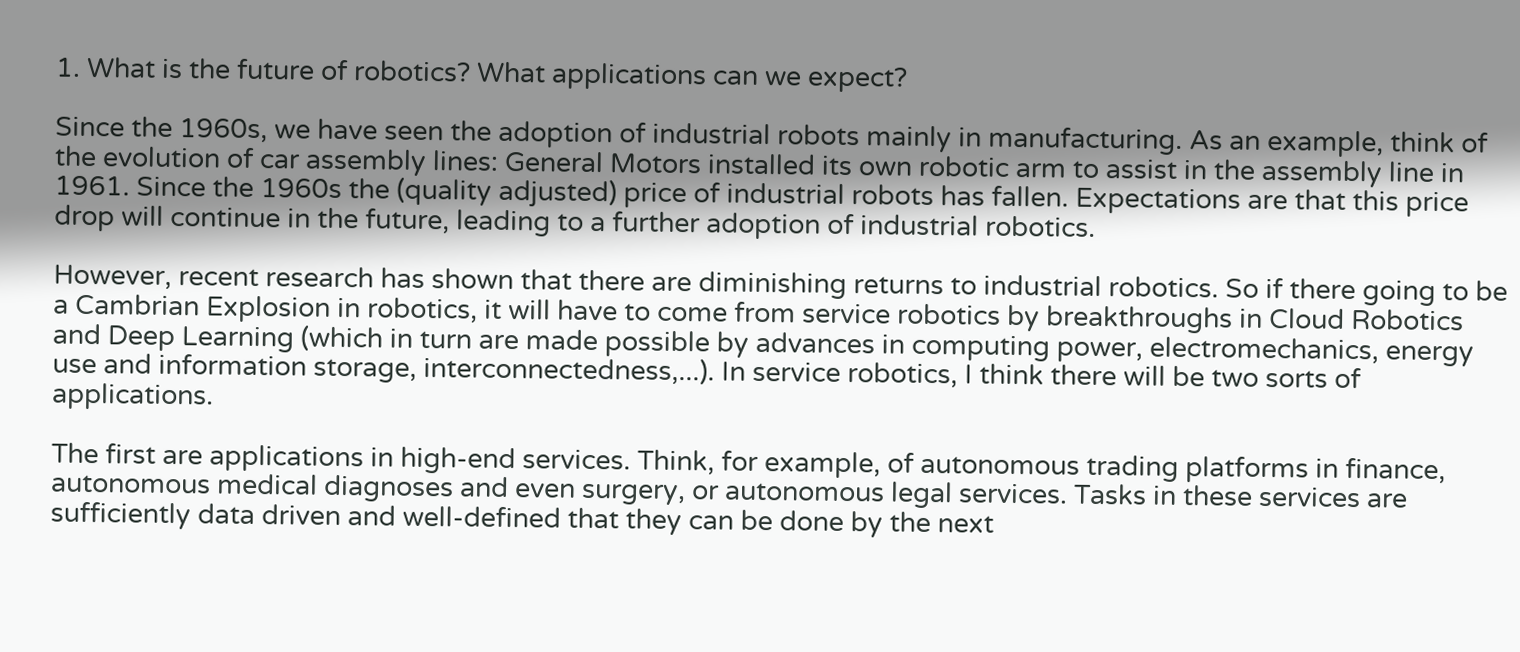1. What is the future of robotics? What applications can we expect?

Since the 1960s, we have seen the adoption of industrial robots mainly in manufacturing. As an example, think of the evolution of car assembly lines: General Motors installed its own robotic arm to assist in the assembly line in 1961. Since the 1960s the (quality adjusted) price of industrial robots has fallen. Expectations are that this price drop will continue in the future, leading to a further adoption of industrial robotics.

However, recent research has shown that there are diminishing returns to industrial robotics. So if there going to be a Cambrian Explosion in robotics, it will have to come from service robotics by breakthroughs in Cloud Robotics and Deep Learning (which in turn are made possible by advances in computing power, electromechanics, energy use and information storage, interconnectedness,...). In service robotics, I think there will be two sorts of applications.

The first are applications in high-end services. Think, for example, of autonomous trading platforms in finance, autonomous medical diagnoses and even surgery, or autonomous legal services. Tasks in these services are sufficiently data driven and well-defined that they can be done by the next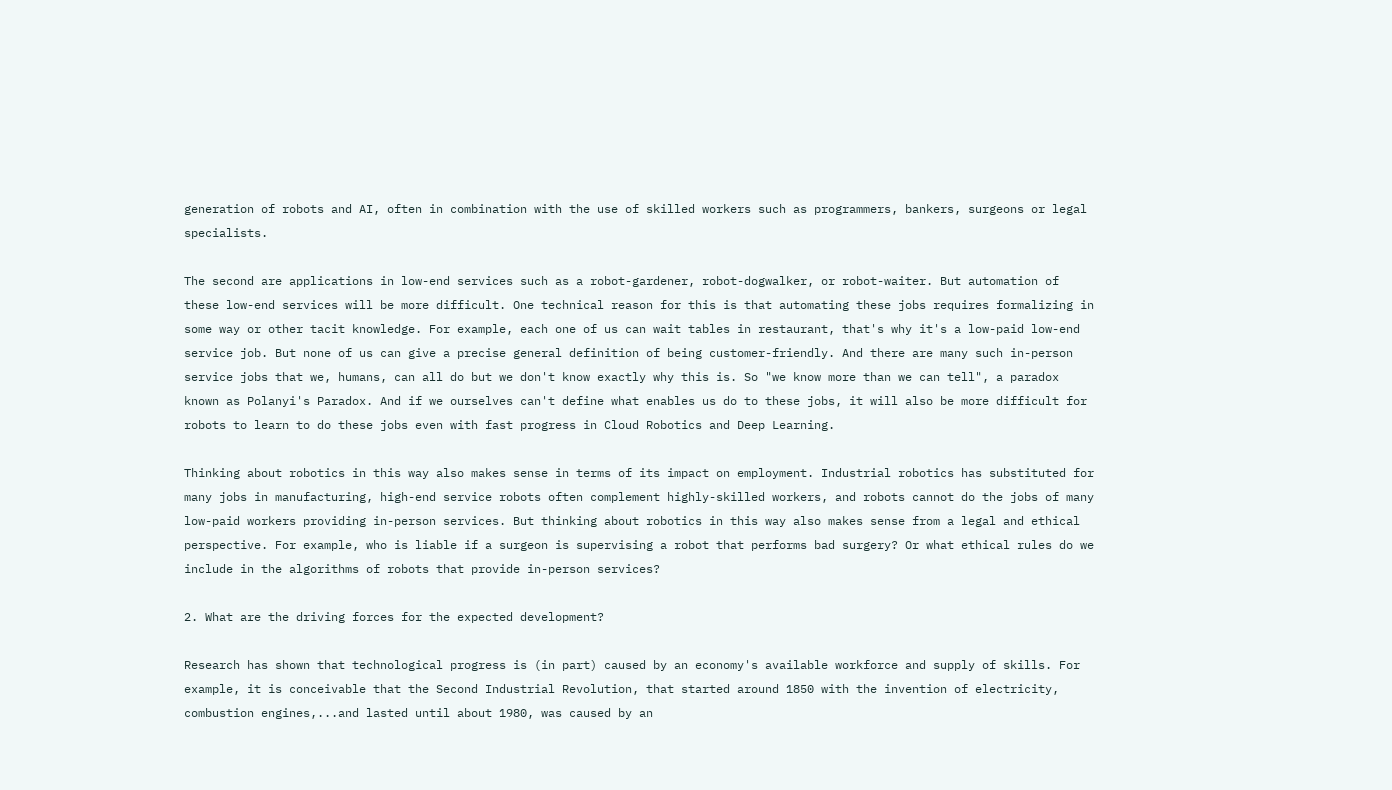generation of robots and AI, often in combination with the use of skilled workers such as programmers, bankers, surgeons or legal specialists.

The second are applications in low-end services such as a robot-gardener, robot-dogwalker, or robot-waiter. But automation of these low-end services will be more difficult. One technical reason for this is that automating these jobs requires formalizing in some way or other tacit knowledge. For example, each one of us can wait tables in restaurant, that's why it's a low-paid low-end service job. But none of us can give a precise general definition of being customer-friendly. And there are many such in-person service jobs that we, humans, can all do but we don't know exactly why this is. So "we know more than we can tell", a paradox known as Polanyi's Paradox. And if we ourselves can't define what enables us do to these jobs, it will also be more difficult for robots to learn to do these jobs even with fast progress in Cloud Robotics and Deep Learning.

Thinking about robotics in this way also makes sense in terms of its impact on employment. Industrial robotics has substituted for many jobs in manufacturing, high-end service robots often complement highly-skilled workers, and robots cannot do the jobs of many low-paid workers providing in-person services. But thinking about robotics in this way also makes sense from a legal and ethical perspective. For example, who is liable if a surgeon is supervising a robot that performs bad surgery? Or what ethical rules do we include in the algorithms of robots that provide in-person services?

2. What are the driving forces for the expected development?

Research has shown that technological progress is (in part) caused by an economy's available workforce and supply of skills. For example, it is conceivable that the Second Industrial Revolution, that started around 1850 with the invention of electricity, combustion engines,...and lasted until about 1980, was caused by an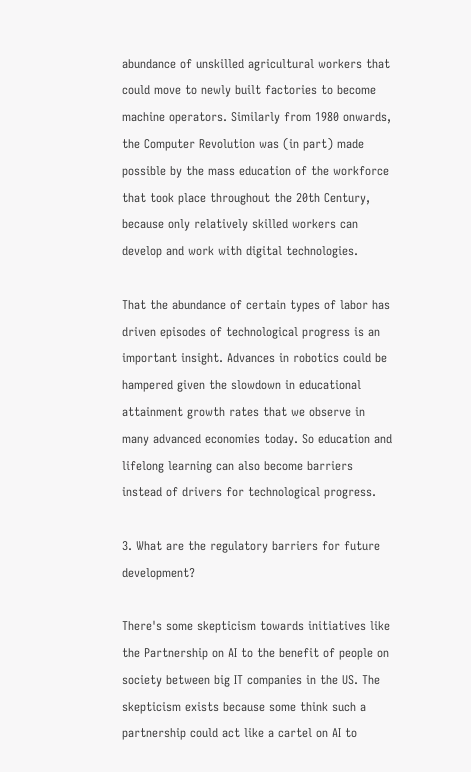abundance of unskilled agricultural workers that could move to newly built factories to become machine operators. Similarly from 1980 onwards, the Computer Revolution was (in part) made possible by the mass education of the workforce that took place throughout the 20th Century, because only relatively skilled workers can develop and work with digital technologies.

That the abundance of certain types of labor has driven episodes of technological progress is an important insight. Advances in robotics could be hampered given the slowdown in educational attainment growth rates that we observe in many advanced economies today. So education and lifelong learning can also become barriers instead of drivers for technological progress.

3. What are the regulatory barriers for future development?

There's some skepticism towards initiatives like the Partnership on AI to the benefit of people on society between big IT companies in the US. The skepticism exists because some think such a partnership could act like a cartel on AI to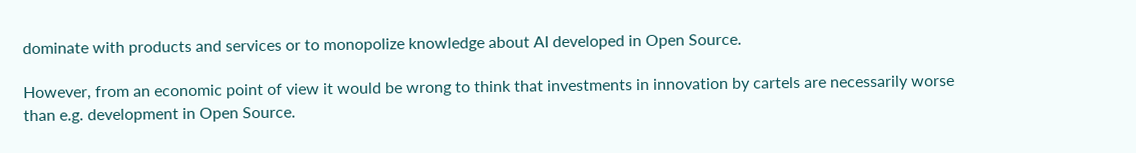dominate with products and services or to monopolize knowledge about AI developed in Open Source.

However, from an economic point of view it would be wrong to think that investments in innovation by cartels are necessarily worse than e.g. development in Open Source.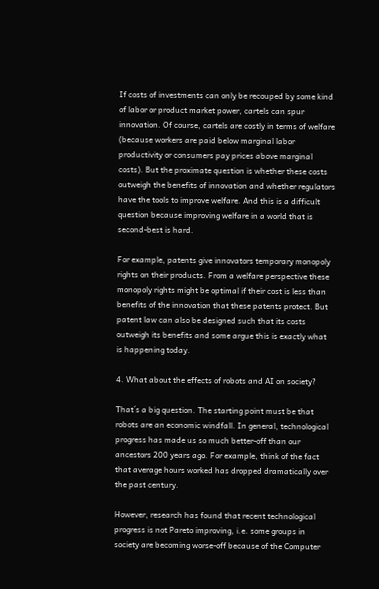If costs of investments can only be recouped by some kind of labor or product market power, cartels can spur innovation. Of course, cartels are costly in terms of welfare (because workers are paid below marginal labor productivity or consumers pay prices above marginal costs). But the proximate question is whether these costs outweigh the benefits of innovation and whether regulators have the tools to improve welfare. And this is a difficult question because improving welfare in a world that is second-best is hard.

For example, patents give innovators temporary monopoly rights on their products. From a welfare perspective these monopoly rights might be optimal if their cost is less than benefits of the innovation that these patents protect. But patent law can also be designed such that its costs outweigh its benefits and some argue this is exactly what is happening today.

4. What about the effects of robots and AI on society?

That´s a big question. The starting point must be that robots are an economic windfall. In general, technological progress has made us so much better-off than our ancestors 200 years ago. For example, think of the fact that average hours worked has dropped dramatically over the past century.

However, research has found that recent technological progress is not Pareto improving, i.e. some groups in society are becoming worse-off because of the Computer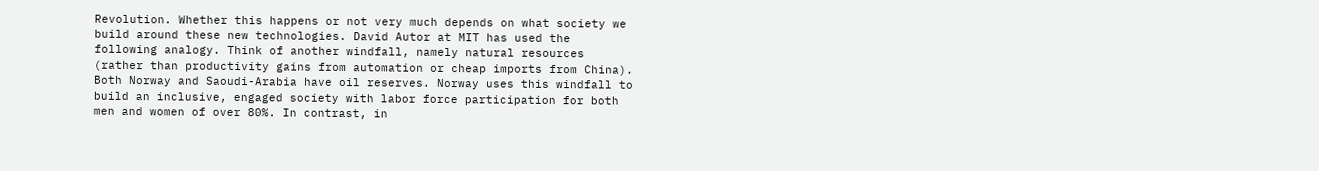Revolution. Whether this happens or not very much depends on what society we build around these new technologies. David Autor at MIT has used the following analogy. Think of another windfall, namely natural resources (rather than productivity gains from automation or cheap imports from China). Both Norway and Saoudi-Arabia have oil reserves. Norway uses this windfall to build an inclusive, engaged society with labor force participation for both men and women of over 80%. In contrast, in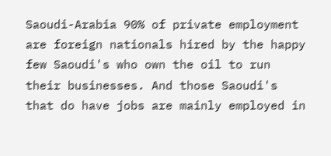Saoudi-Arabia 90% of private employment are foreign nationals hired by the happy few Saoudi's who own the oil to run their businesses. And those Saoudi's that do have jobs are mainly employed in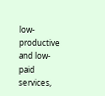low-productive and low-paid services,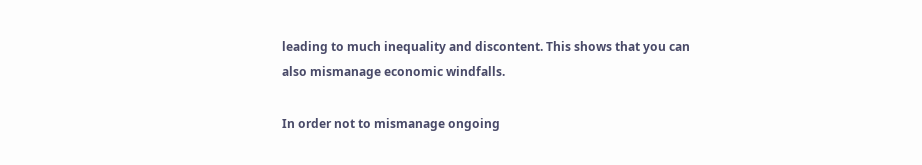leading to much inequality and discontent. This shows that you can also mismanage economic windfalls.

In order not to mismanage ongoing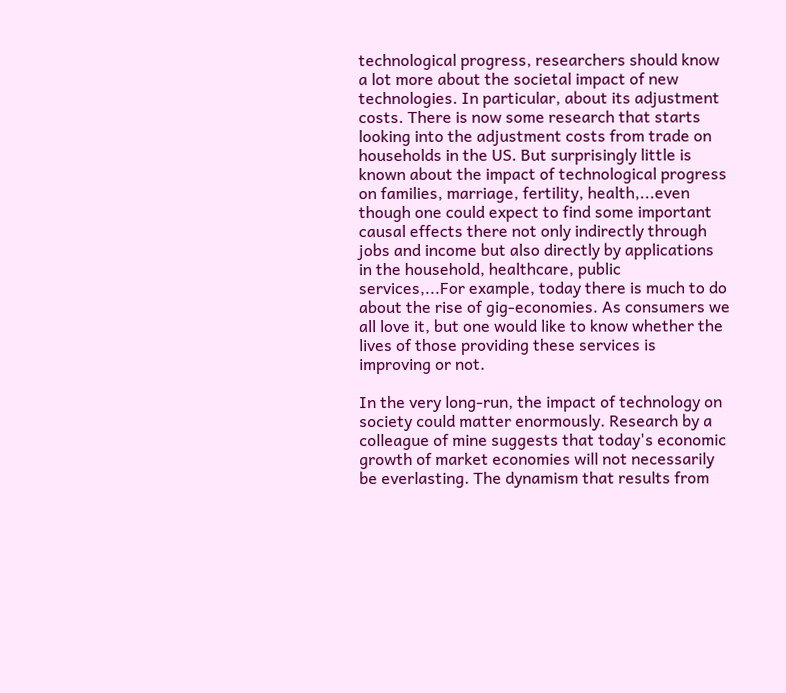technological progress, researchers should know a lot more about the societal impact of new technologies. In particular, about its adjustment costs. There is now some research that starts looking into the adjustment costs from trade on households in the US. But surprisingly little is known about the impact of technological progress on families, marriage, fertility, health,...even though one could expect to find some important causal effects there not only indirectly through jobs and income but also directly by applications in the household, healthcare, public services,...For example, today there is much to do about the rise of gig-economies. As consumers we all love it, but one would like to know whether the lives of those providing these services is improving or not.

In the very long-run, the impact of technology on society could matter enormously. Research by a colleague of mine suggests that today's economic growth of market economies will not necessarily be everlasting. The dynamism that results from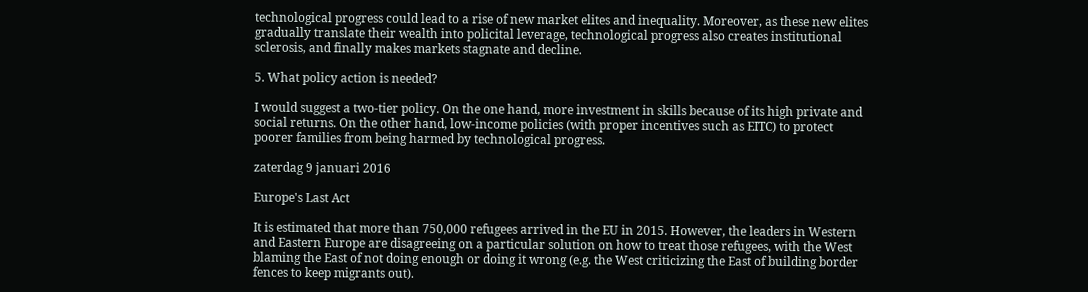technological progress could lead to a rise of new market elites and inequality. Moreover, as these new elites gradually translate their wealth into policital leverage, technological progress also creates institutional sclerosis, and finally makes markets stagnate and decline.

5. What policy action is needed?

I would suggest a two-tier policy. On the one hand, more investment in skills because of its high private and social returns. On the other hand, low-income policies (with proper incentives such as EITC) to protect poorer families from being harmed by technological progress.

zaterdag 9 januari 2016

Europe's Last Act

It is estimated that more than 750,000 refugees arrived in the EU in 2015. However, the leaders in Western and Eastern Europe are disagreeing on a particular solution on how to treat those refugees, with the West blaming the East of not doing enough or doing it wrong (e.g. the West criticizing the East of building border fences to keep migrants out).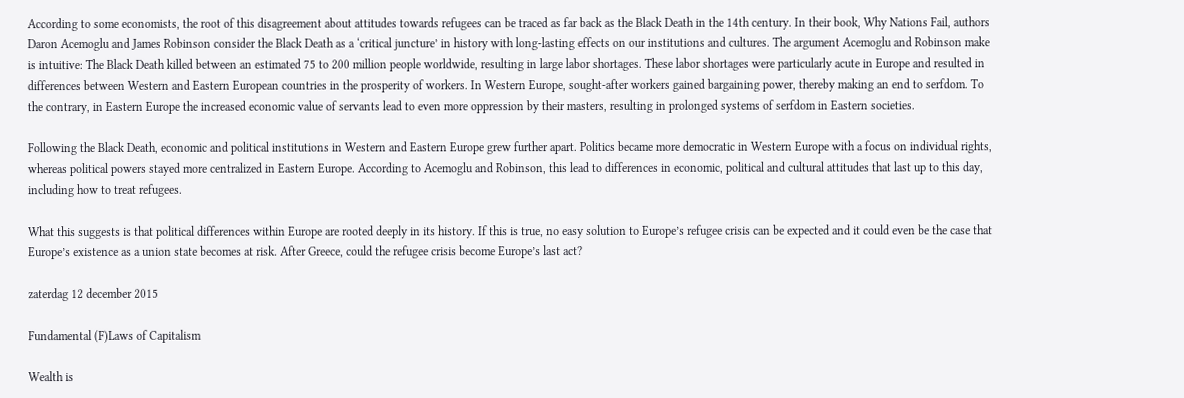According to some economists, the root of this disagreement about attitudes towards refugees can be traced as far back as the Black Death in the 14th century. In their book, Why Nations Fail, authors Daron Acemoglu and James Robinson consider the Black Death as a ‘critical juncture’ in history with long-lasting effects on our institutions and cultures. The argument Acemoglu and Robinson make is intuitive: The Black Death killed between an estimated 75 to 200 million people worldwide, resulting in large labor shortages. These labor shortages were particularly acute in Europe and resulted in differences between Western and Eastern European countries in the prosperity of workers. In Western Europe, sought-after workers gained bargaining power, thereby making an end to serfdom. To the contrary, in Eastern Europe the increased economic value of servants lead to even more oppression by their masters, resulting in prolonged systems of serfdom in Eastern societies.

Following the Black Death, economic and political institutions in Western and Eastern Europe grew further apart. Politics became more democratic in Western Europe with a focus on individual rights, whereas political powers stayed more centralized in Eastern Europe. According to Acemoglu and Robinson, this lead to differences in economic, political and cultural attitudes that last up to this day, including how to treat refugees.

What this suggests is that political differences within Europe are rooted deeply in its history. If this is true, no easy solution to Europe’s refugee crisis can be expected and it could even be the case that Europe’s existence as a union state becomes at risk. After Greece, could the refugee crisis become Europe’s last act?

zaterdag 12 december 2015

Fundamental (F)Laws of Capitalism

Wealth is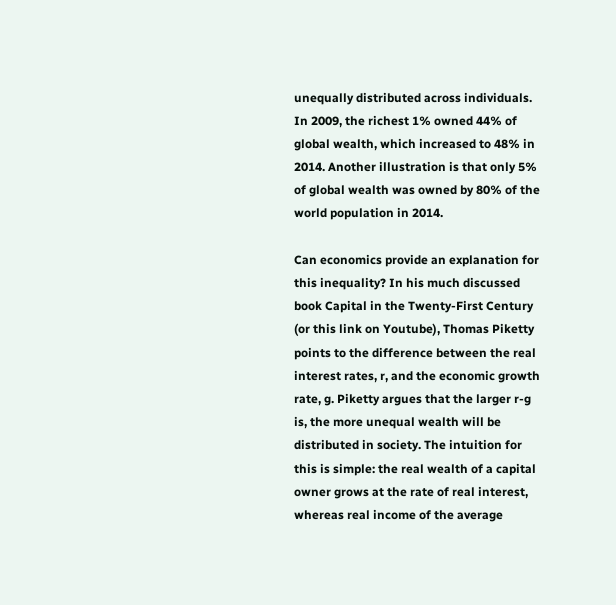unequally distributed across individuals. In 2009, the richest 1% owned 44% of global wealth, which increased to 48% in 2014. Another illustration is that only 5% of global wealth was owned by 80% of the world population in 2014.

Can economics provide an explanation for this inequality? In his much discussed book Capital in the Twenty-First Century (or this link on Youtube), Thomas Piketty points to the difference between the real interest rates, r, and the economic growth rate, g. Piketty argues that the larger r-g is, the more unequal wealth will be distributed in society. The intuition for this is simple: the real wealth of a capital owner grows at the rate of real interest, whereas real income of the average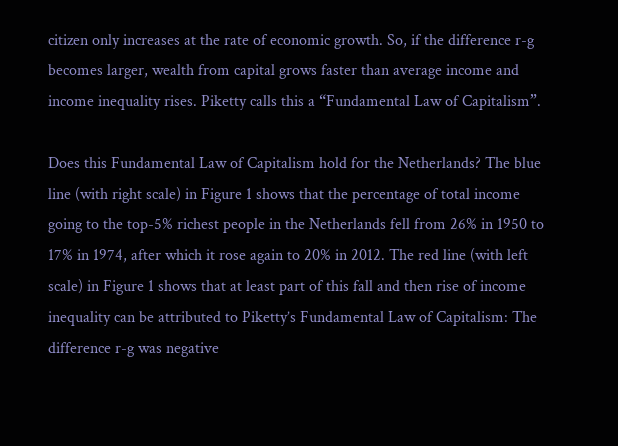citizen only increases at the rate of economic growth. So, if the difference r-g becomes larger, wealth from capital grows faster than average income and income inequality rises. Piketty calls this a “Fundamental Law of Capitalism”.

Does this Fundamental Law of Capitalism hold for the Netherlands? The blue line (with right scale) in Figure 1 shows that the percentage of total income going to the top-5% richest people in the Netherlands fell from 26% in 1950 to 17% in 1974, after which it rose again to 20% in 2012. The red line (with left scale) in Figure 1 shows that at least part of this fall and then rise of income inequality can be attributed to Piketty’s Fundamental Law of Capitalism: The difference r-g was negative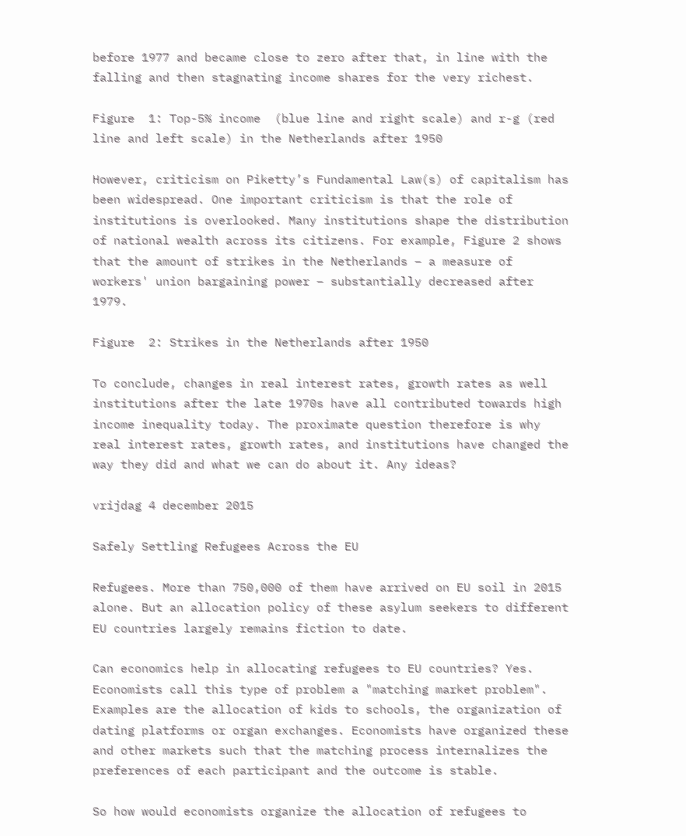before 1977 and became close to zero after that, in line with the falling and then stagnating income shares for the very richest.

Figure  1: Top-5% income  (blue line and right scale) and r-g (red line and left scale) in the Netherlands after 1950

However, criticism on Piketty’s Fundamental Law(s) of capitalism has been widespread. One important criticism is that the role of institutions is overlooked. Many institutions shape the distribution of national wealth across its citizens. For example, Figure 2 shows that the amount of strikes in the Netherlands – a measure of workers' union bargaining power – substantially decreased after 1979.

Figure  2: Strikes in the Netherlands after 1950

To conclude, changes in real interest rates, growth rates as well institutions after the late 1970s have all contributed towards high income inequality today. The proximate question therefore is why real interest rates, growth rates, and institutions have changed the way they did and what we can do about it. Any ideas?

vrijdag 4 december 2015

Safely Settling Refugees Across the EU

Refugees. More than 750,000 of them have arrived on EU soil in 2015 alone. But an allocation policy of these asylum seekers to different EU countries largely remains fiction to date.

Can economics help in allocating refugees to EU countries? Yes. Economists call this type of problem a "matching market problem". Examples are the allocation of kids to schools, the organization of dating platforms or organ exchanges. Economists have organized these and other markets such that the matching process internalizes the preferences of each participant and the outcome is stable.

So how would economists organize the allocation of refugees to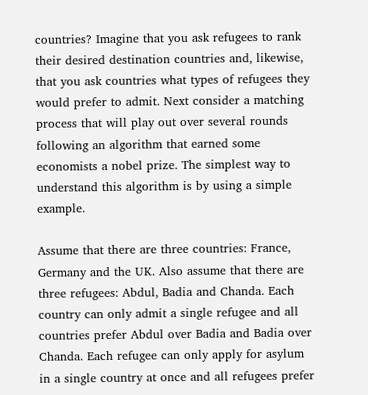countries? Imagine that you ask refugees to rank their desired destination countries and, likewise, that you ask countries what types of refugees they would prefer to admit. Next consider a matching process that will play out over several rounds following an algorithm that earned some economists a nobel prize. The simplest way to understand this algorithm is by using a simple example.

Assume that there are three countries: France, Germany and the UK. Also assume that there are three refugees: Abdul, Badia and Chanda. Each country can only admit a single refugee and all countries prefer Abdul over Badia and Badia over Chanda. Each refugee can only apply for asylum in a single country at once and all refugees prefer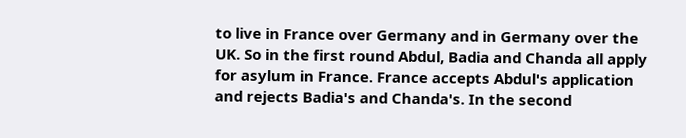to live in France over Germany and in Germany over the UK. So in the first round Abdul, Badia and Chanda all apply for asylum in France. France accepts Abdul's application and rejects Badia's and Chanda's. In the second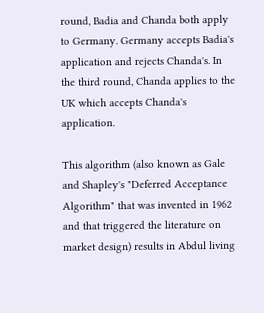round, Badia and Chanda both apply to Germany. Germany accepts Badia's application and rejects Chanda's. In the third round, Chanda applies to the UK which accepts Chanda's application.

This algorithm (also known as Gale and Shapley's "Deferred Acceptance Algorithm" that was invented in 1962 and that triggered the literature on market design) results in Abdul living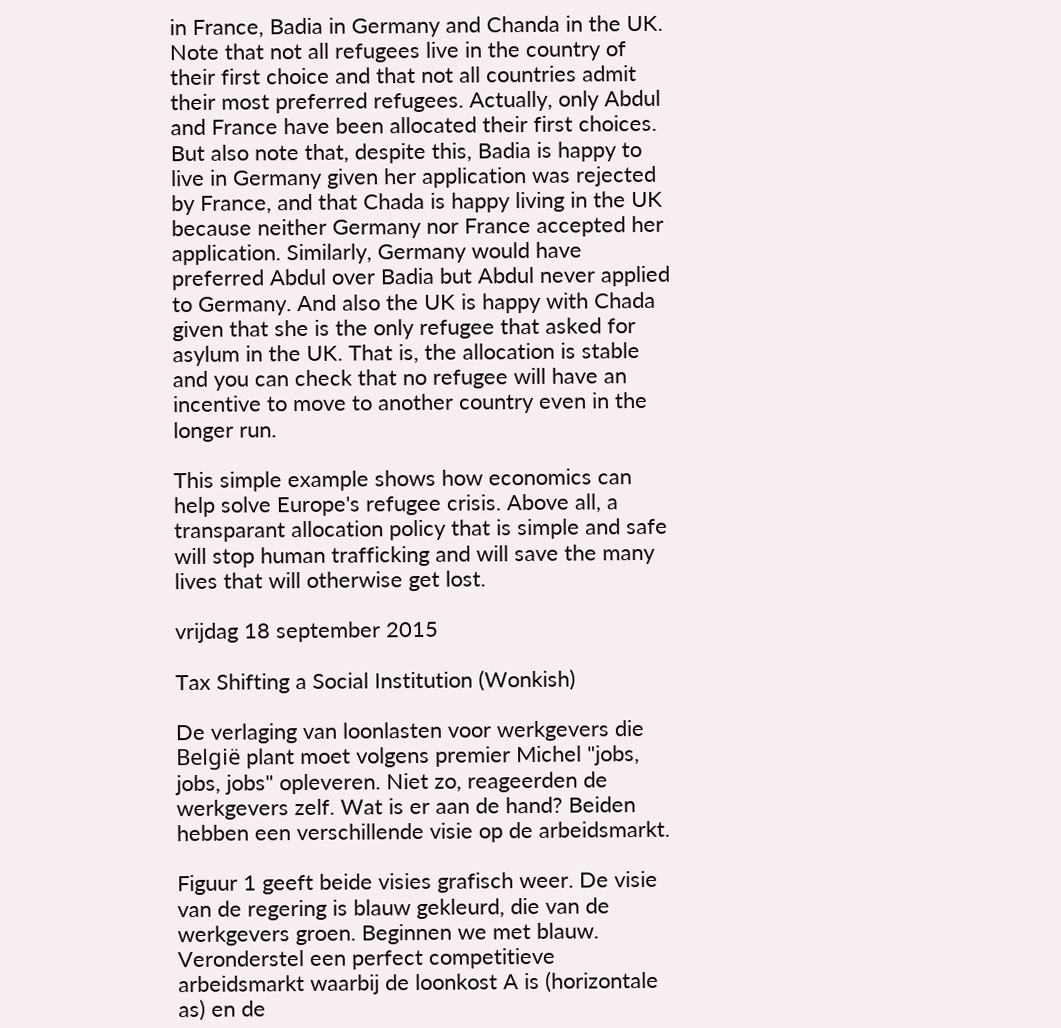in France, Badia in Germany and Chanda in the UK. Note that not all refugees live in the country of their first choice and that not all countries admit their most preferred refugees. Actually, only Abdul and France have been allocated their first choices. But also note that, despite this, Badia is happy to live in Germany given her application was rejected by France, and that Chada is happy living in the UK because neither Germany nor France accepted her application. Similarly, Germany would have preferred Abdul over Badia but Abdul never applied to Germany. And also the UK is happy with Chada given that she is the only refugee that asked for asylum in the UK. That is, the allocation is stable and you can check that no refugee will have an incentive to move to another country even in the longer run.

This simple example shows how economics can help solve Europe's refugee crisis. Above all, a transparant allocation policy that is simple and safe will stop human trafficking and will save the many lives that will otherwise get lost.

vrijdag 18 september 2015

Tax Shifting a Social Institution (Wonkish)

De verlaging van loonlasten voor werkgevers die België plant moet volgens premier Michel "jobs, jobs, jobs" opleveren. Niet zo, reageerden de werkgevers zelf. Wat is er aan de hand? Beiden hebben een verschillende visie op de arbeidsmarkt.

Figuur 1 geeft beide visies grafisch weer. De visie van de regering is blauw gekleurd, die van de werkgevers groen. Beginnen we met blauw. Veronderstel een perfect competitieve arbeidsmarkt waarbij de loonkost A is (horizontale as) en de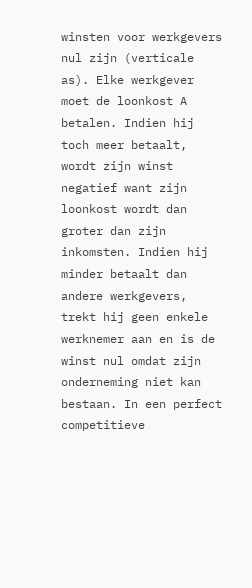winsten voor werkgevers nul zijn (verticale as). Elke werkgever moet de loonkost A betalen. Indien hij toch meer betaalt, wordt zijn winst negatief want zijn loonkost wordt dan groter dan zijn inkomsten. Indien hij minder betaalt dan andere werkgevers, trekt hij geen enkele werknemer aan en is de winst nul omdat zijn onderneming niet kan bestaan. In een perfect competitieve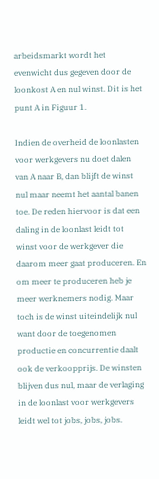arbeidsmarkt wordt het evenwicht dus gegeven door de loonkost A en nul winst. Dit is het punt A in Figuur 1.

Indien de overheid de loonlasten voor werkgevers nu doet dalen van A naar B, dan blijft de winst nul maar neemt het aantal banen toe. De reden hiervoor is dat een daling in de loonlast leidt tot winst voor de werkgever die daarom meer gaat produceren. En om meer te produceren heb je meer werknemers nodig. Maar toch is de winst uiteindelijk nul want door de toegenomen productie en concurrentie daalt ook de verkoopprijs. De winsten blijven dus nul, maar de verlaging in de loonlast voor werkgevers leidt wel tot jobs, jobs, jobs.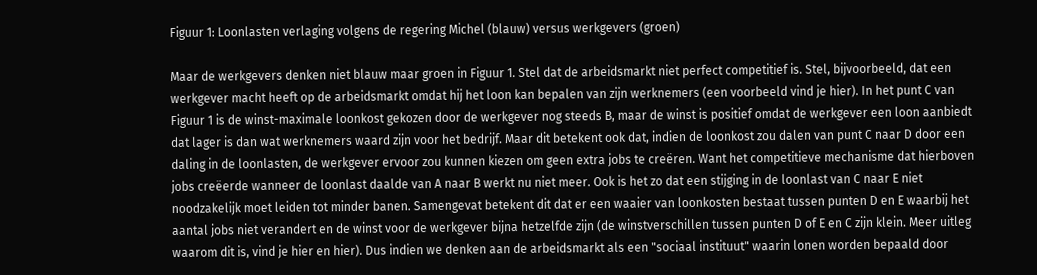Figuur 1: Loonlasten verlaging volgens de regering Michel (blauw) versus werkgevers (groen)

Maar de werkgevers denken niet blauw maar groen in Figuur 1. Stel dat de arbeidsmarkt niet perfect competitief is. Stel, bijvoorbeeld, dat een werkgever macht heeft op de arbeidsmarkt omdat hij het loon kan bepalen van zijn werknemers (een voorbeeld vind je hier). In het punt C van Figuur 1 is de winst-maximale loonkost gekozen door de werkgever nog steeds B, maar de winst is positief omdat de werkgever een loon aanbiedt dat lager is dan wat werknemers waard zijn voor het bedrijf. Maar dit betekent ook dat, indien de loonkost zou dalen van punt C naar D door een daling in de loonlasten, de werkgever ervoor zou kunnen kiezen om geen extra jobs te creëren. Want het competitieve mechanisme dat hierboven jobs creëerde wanneer de loonlast daalde van A naar B werkt nu niet meer. Ook is het zo dat een stijging in de loonlast van C naar E niet noodzakelijk moet leiden tot minder banen. Samengevat betekent dit dat er een waaier van loonkosten bestaat tussen punten D en E waarbij het aantal jobs niet verandert en de winst voor de werkgever bijna hetzelfde zijn (de winstverschillen tussen punten D of E en C zijn klein. Meer uitleg waarom dit is, vind je hier en hier). Dus indien we denken aan de arbeidsmarkt als een "sociaal instituut" waarin lonen worden bepaald door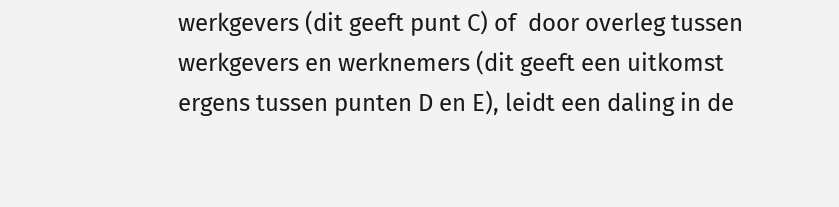werkgevers (dit geeft punt C) of  door overleg tussen werkgevers en werknemers (dit geeft een uitkomst ergens tussen punten D en E), leidt een daling in de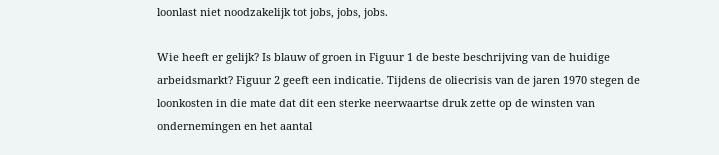loonlast niet noodzakelijk tot jobs, jobs, jobs.

Wie heeft er gelijk? Is blauw of groen in Figuur 1 de beste beschrijving van de huidige arbeidsmarkt? Figuur 2 geeft een indicatie. Tijdens de oliecrisis van de jaren 1970 stegen de loonkosten in die mate dat dit een sterke neerwaartse druk zette op de winsten van ondernemingen en het aantal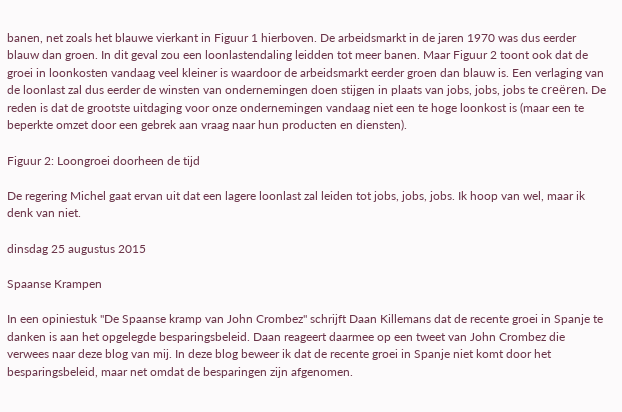banen, net zoals het blauwe vierkant in Figuur 1 hierboven. De arbeidsmarkt in de jaren 1970 was dus eerder blauw dan groen. In dit geval zou een loonlastendaling leidden tot meer banen. Maar Figuur 2 toont ook dat de groei in loonkosten vandaag veel kleiner is waardoor de arbeidsmarkt eerder groen dan blauw is. Een verlaging van de loonlast zal dus eerder de winsten van ondernemingen doen stijgen in plaats van jobs, jobs, jobs te creëren. De reden is dat de grootste uitdaging voor onze ondernemingen vandaag niet een te hoge loonkost is (maar een te beperkte omzet door een gebrek aan vraag naar hun producten en diensten).

Figuur 2: Loongroei doorheen de tijd

De regering Michel gaat ervan uit dat een lagere loonlast zal leiden tot jobs, jobs, jobs. Ik hoop van wel, maar ik denk van niet.

dinsdag 25 augustus 2015

Spaanse Krampen

In een opiniestuk "De Spaanse kramp van John Crombez" schrijft Daan Killemans dat de recente groei in Spanje te danken is aan het opgelegde besparingsbeleid. Daan reageert daarmee op een tweet van John Crombez die verwees naar deze blog van mij. In deze blog beweer ik dat de recente groei in Spanje niet komt door het besparingsbeleid, maar net omdat de besparingen zijn afgenomen.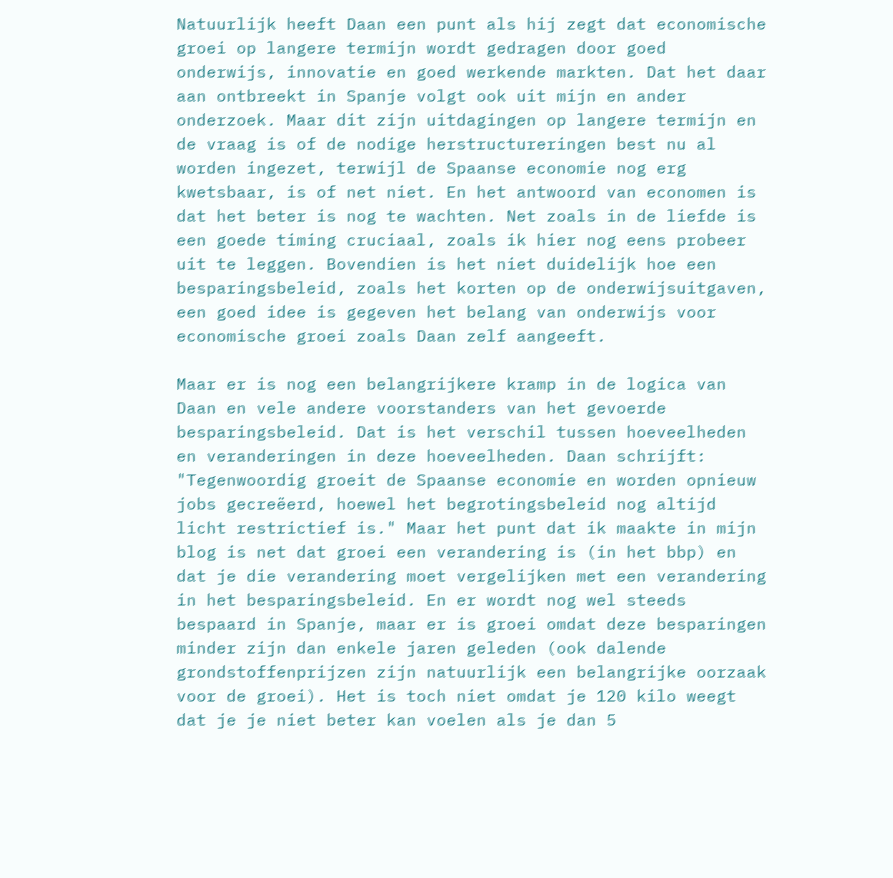Natuurlijk heeft Daan een punt als hij zegt dat economische groei op langere termijn wordt gedragen door goed onderwijs, innovatie en goed werkende markten. Dat het daar aan ontbreekt in Spanje volgt ook uit mijn en ander onderzoek. Maar dit zijn uitdagingen op langere termijn en de vraag is of de nodige herstructureringen best nu al worden ingezet, terwijl de Spaanse economie nog erg kwetsbaar, is of net niet. En het antwoord van economen is dat het beter is nog te wachten. Net zoals in de liefde is een goede timing cruciaal, zoals ik hier nog eens probeer uit te leggen. Bovendien is het niet duidelijk hoe een besparingsbeleid, zoals het korten op de onderwijsuitgaven, een goed idee is gegeven het belang van onderwijs voor economische groei zoals Daan zelf aangeeft.

Maar er is nog een belangrijkere kramp in de logica van Daan en vele andere voorstanders van het gevoerde besparingsbeleid. Dat is het verschil tussen hoeveelheden en veranderingen in deze hoeveelheden. Daan schrijft: "Tegenwoordig groeit de Spaanse economie en worden opnieuw jobs gecreëerd, hoewel het begrotingsbeleid nog altijd licht restrictief is." Maar het punt dat ik maakte in mijn blog is net dat groei een verandering is (in het bbp) en dat je die verandering moet vergelijken met een verandering in het besparingsbeleid. En er wordt nog wel steeds bespaard in Spanje, maar er is groei omdat deze besparingen minder zijn dan enkele jaren geleden (ook dalende grondstoffenprijzen zijn natuurlijk een belangrijke oorzaak voor de groei). Het is toch niet omdat je 120 kilo weegt dat je je niet beter kan voelen als je dan 5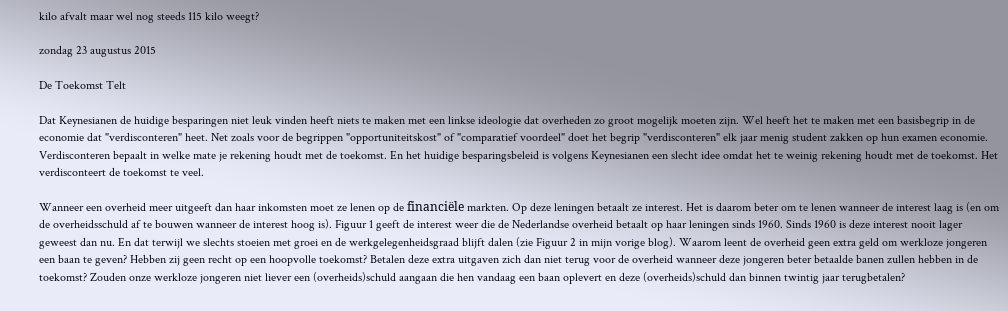kilo afvalt maar wel nog steeds 115 kilo weegt?

zondag 23 augustus 2015

De Toekomst Telt

Dat Keynesianen de huidige besparingen niet leuk vinden heeft niets te maken met een linkse ideologie dat overheden zo groot mogelijk moeten zijn. Wel heeft het te maken met een basisbegrip in de economie dat "verdisconteren" heet. Net zoals voor de begrippen "opportuniteitskost" of "comparatief voordeel" doet het begrip "verdisconteren" elk jaar menig student zakken op hun examen economie. Verdisconteren bepaalt in welke mate je rekening houdt met de toekomst. En het huidige besparingsbeleid is volgens Keynesianen een slecht idee omdat het te weinig rekening houdt met de toekomst. Het verdisconteert de toekomst te veel.

Wanneer een overheid meer uitgeeft dan haar inkomsten moet ze lenen op de financiële markten. Op deze leningen betaalt ze interest. Het is daarom beter om te lenen wanneer de interest laag is (en om de overheidsschuld af te bouwen wanneer de interest hoog is). Figuur 1 geeft de interest weer die de Nederlandse overheid betaalt op haar leningen sinds 1960. Sinds 1960 is deze interest nooit lager geweest dan nu. En dat terwijl we slechts stoeien met groei en de werkgelegenheidsgraad blijft dalen (zie Figuur 2 in mijn vorige blog). Waarom leent de overheid geen extra geld om werkloze jongeren een baan te geven? Hebben zij geen recht op een hoopvolle toekomst? Betalen deze extra uitgaven zich dan niet terug voor de overheid wanneer deze jongeren beter betaalde banen zullen hebben in de toekomst? Zouden onze werkloze jongeren niet liever een (overheids)schuld aangaan die hen vandaag een baan oplevert en deze (overheids)schuld dan binnen twintig jaar terugbetalen?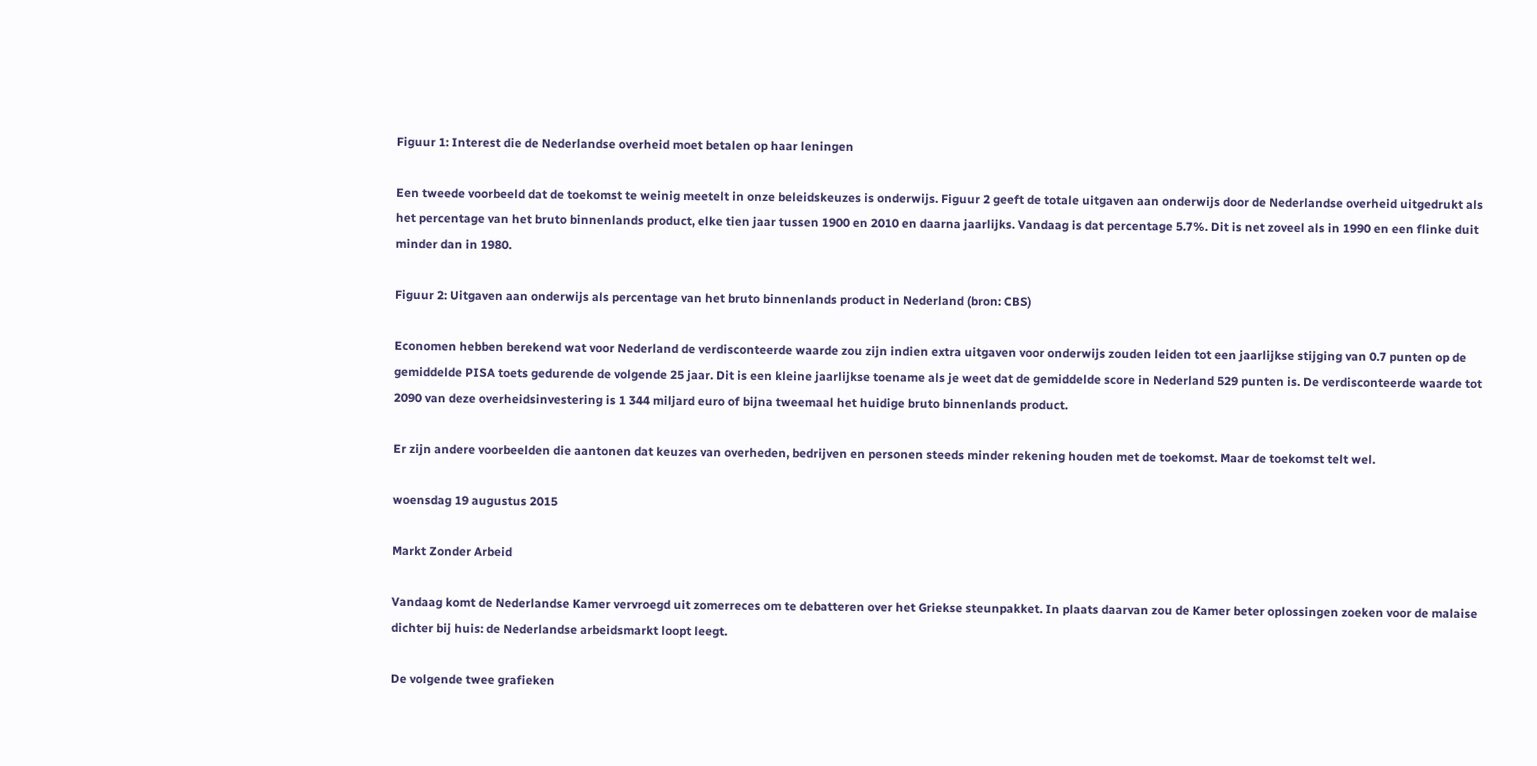Figuur 1: Interest die de Nederlandse overheid moet betalen op haar leningen

Een tweede voorbeeld dat de toekomst te weinig meetelt in onze beleidskeuzes is onderwijs. Figuur 2 geeft de totale uitgaven aan onderwijs door de Nederlandse overheid uitgedrukt als het percentage van het bruto binnenlands product, elke tien jaar tussen 1900 en 2010 en daarna jaarlijks. Vandaag is dat percentage 5.7%. Dit is net zoveel als in 1990 en een flinke duit minder dan in 1980.

Figuur 2: Uitgaven aan onderwijs als percentage van het bruto binnenlands product in Nederland (bron: CBS)

Economen hebben berekend wat voor Nederland de verdisconteerde waarde zou zijn indien extra uitgaven voor onderwijs zouden leiden tot een jaarlijkse stijging van 0.7 punten op de gemiddelde PISA toets gedurende de volgende 25 jaar. Dit is een kleine jaarlijkse toename als je weet dat de gemiddelde score in Nederland 529 punten is. De verdisconteerde waarde tot 2090 van deze overheidsinvestering is 1 344 miljard euro of bijna tweemaal het huidige bruto binnenlands product.

Er zijn andere voorbeelden die aantonen dat keuzes van overheden, bedrijven en personen steeds minder rekening houden met de toekomst. Maar de toekomst telt wel.

woensdag 19 augustus 2015

Markt Zonder Arbeid

Vandaag komt de Nederlandse Kamer vervroegd uit zomerreces om te debatteren over het Griekse steunpakket. In plaats daarvan zou de Kamer beter oplossingen zoeken voor de malaise dichter bij huis: de Nederlandse arbeidsmarkt loopt leegt.

De volgende twee grafieken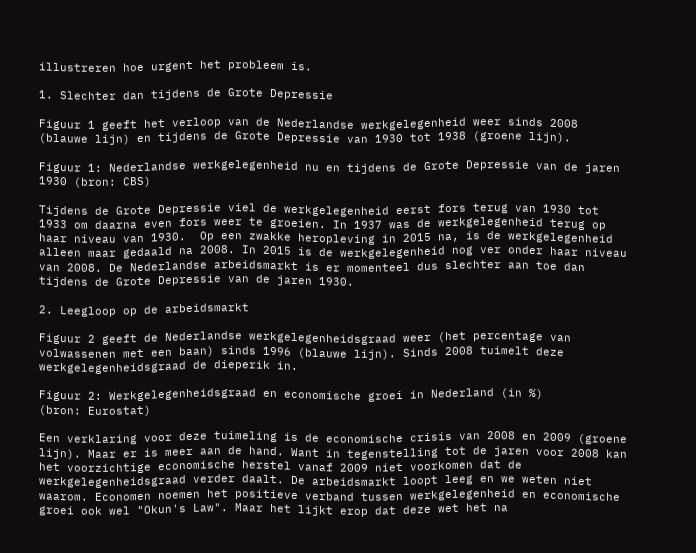illustreren hoe urgent het probleem is.

1. Slechter dan tijdens de Grote Depressie

Figuur 1 geeft het verloop van de Nederlandse werkgelegenheid weer sinds 2008 (blauwe lijn) en tijdens de Grote Depressie van 1930 tot 1938 (groene lijn).

Figuur 1: Nederlandse werkgelegenheid nu en tijdens de Grote Depressie van de jaren 1930 (bron: CBS)

Tijdens de Grote Depressie viel de werkgelegenheid eerst fors terug van 1930 tot 1933 om daarna even fors weer te groeien. In 1937 was de werkgelegenheid terug op haar niveau van 1930.  Op een zwakke heropleving in 2015 na, is de werkgelegenheid alleen maar gedaald na 2008. In 2015 is de werkgelegenheid nog ver onder haar niveau van 2008. De Nederlandse arbeidsmarkt is er momenteel dus slechter aan toe dan tijdens de Grote Depressie van de jaren 1930.

2. Leegloop op de arbeidsmarkt

Figuur 2 geeft de Nederlandse werkgelegenheidsgraad weer (het percentage van volwassenen met een baan) sinds 1996 (blauwe lijn). Sinds 2008 tuimelt deze werkgelegenheidsgraad de dieperik in.

Figuur 2: Werkgelegenheidsgraad en economische groei in Nederland (in %)
(bron: Eurostat)

Een verklaring voor deze tuimeling is de economische crisis van 2008 en 2009 (groene lijn). Maar er is meer aan de hand. Want in tegenstelling tot de jaren voor 2008 kan het voorzichtige economische herstel vanaf 2009 niet voorkomen dat de werkgelegenheidsgraad verder daalt. De arbeidsmarkt loopt leeg en we weten niet waarom. Economen noemen het positieve verband tussen werkgelegenheid en economische groei ook wel "Okun's Law". Maar het lijkt erop dat deze wet het na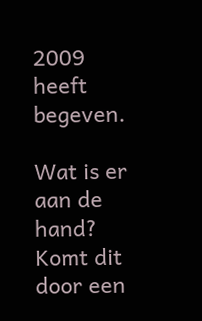2009 heeft begeven.

Wat is er aan de hand? Komt dit door een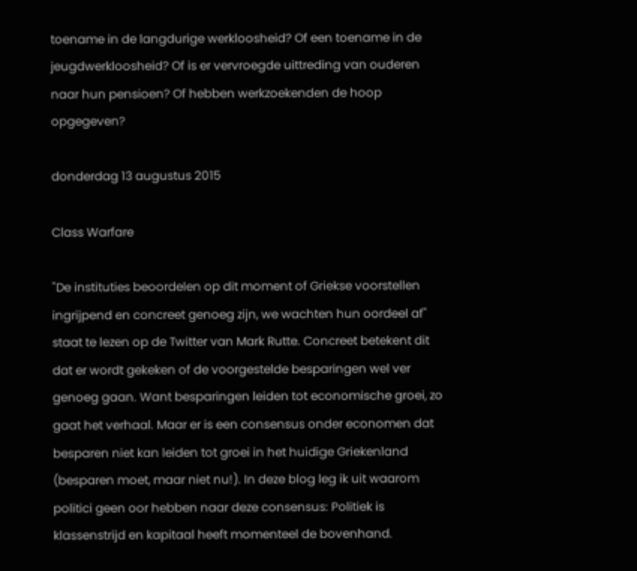toename in de langdurige werkloosheid? Of een toename in de jeugdwerkloosheid? Of is er vervroegde uittreding van ouderen naar hun pensioen? Of hebben werkzoekenden de hoop opgegeven?

donderdag 13 augustus 2015

Class Warfare

"De instituties beoordelen op dit moment of Griekse voorstellen ingrijpend en concreet genoeg zijn, we wachten hun oordeel af" staat te lezen op de Twitter van Mark Rutte. Concreet betekent dit dat er wordt gekeken of de voorgestelde besparingen wel ver genoeg gaan. Want besparingen leiden tot economische groei, zo gaat het verhaal. Maar er is een consensus onder economen dat besparen niet kan leiden tot groei in het huidige Griekenland (besparen moet, maar niet nu!). In deze blog leg ik uit waarom politici geen oor hebben naar deze consensus: Politiek is klassenstrijd en kapitaal heeft momenteel de bovenhand.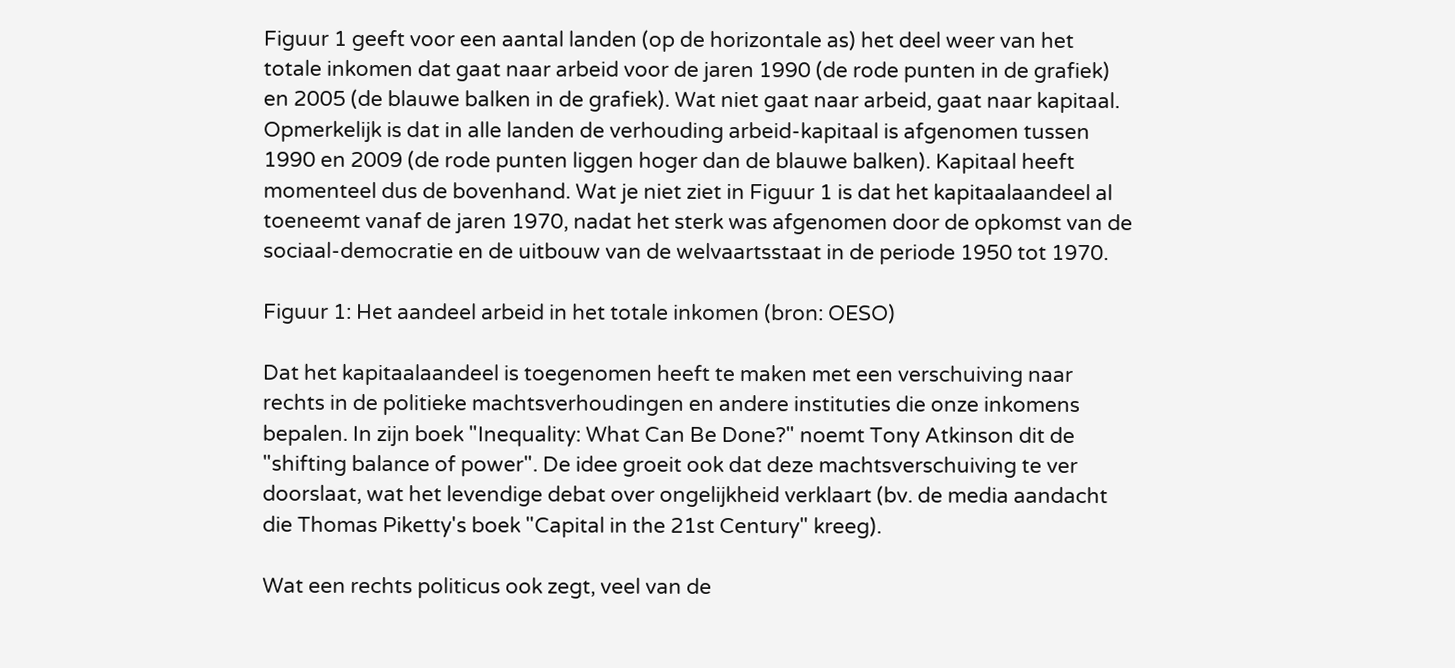Figuur 1 geeft voor een aantal landen (op de horizontale as) het deel weer van het totale inkomen dat gaat naar arbeid voor de jaren 1990 (de rode punten in de grafiek) en 2005 (de blauwe balken in de grafiek). Wat niet gaat naar arbeid, gaat naar kapitaal. Opmerkelijk is dat in alle landen de verhouding arbeid-kapitaal is afgenomen tussen 1990 en 2009 (de rode punten liggen hoger dan de blauwe balken). Kapitaal heeft momenteel dus de bovenhand. Wat je niet ziet in Figuur 1 is dat het kapitaalaandeel al toeneemt vanaf de jaren 1970, nadat het sterk was afgenomen door de opkomst van de sociaal-democratie en de uitbouw van de welvaartsstaat in de periode 1950 tot 1970.

Figuur 1: Het aandeel arbeid in het totale inkomen (bron: OESO)

Dat het kapitaalaandeel is toegenomen heeft te maken met een verschuiving naar rechts in de politieke machtsverhoudingen en andere instituties die onze inkomens bepalen. In zijn boek "Inequality: What Can Be Done?" noemt Tony Atkinson dit de "shifting balance of power". De idee groeit ook dat deze machtsverschuiving te ver doorslaat, wat het levendige debat over ongelijkheid verklaart (bv. de media aandacht die Thomas Piketty's boek "Capital in the 21st Century" kreeg).

Wat een rechts politicus ook zegt, veel van de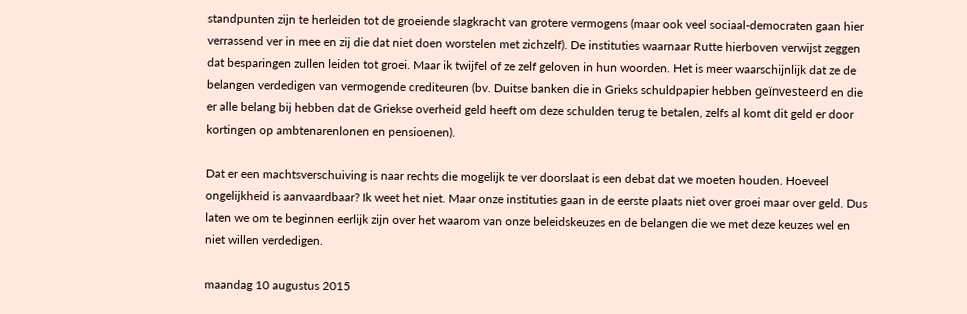standpunten zijn te herleiden tot de groeiende slagkracht van grotere vermogens (maar ook veel sociaal-democraten gaan hier verrassend ver in mee en zij die dat niet doen worstelen met zichzelf). De instituties waarnaar Rutte hierboven verwijst zeggen dat besparingen zullen leiden tot groei. Maar ik twijfel of ze zelf geloven in hun woorden. Het is meer waarschijnlijk dat ze de belangen verdedigen van vermogende crediteuren (bv. Duitse banken die in Grieks schuldpapier hebben geïnvesteerd en die er alle belang bij hebben dat de Griekse overheid geld heeft om deze schulden terug te betalen, zelfs al komt dit geld er door kortingen op ambtenarenlonen en pensioenen).

Dat er een machtsverschuiving is naar rechts die mogelijk te ver doorslaat is een debat dat we moeten houden. Hoeveel ongelijkheid is aanvaardbaar? Ik weet het niet. Maar onze instituties gaan in de eerste plaats niet over groei maar over geld. Dus laten we om te beginnen eerlijk zijn over het waarom van onze beleidskeuzes en de belangen die we met deze keuzes wel en niet willen verdedigen.

maandag 10 augustus 2015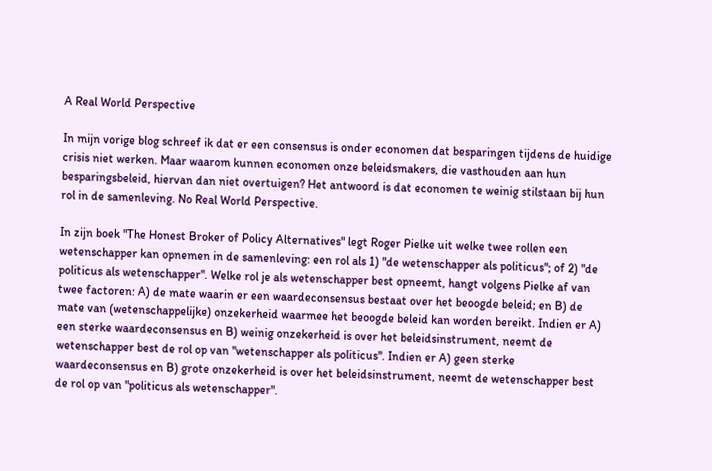A Real World Perspective

In mijn vorige blog schreef ik dat er een consensus is onder economen dat besparingen tijdens de huidige crisis niet werken. Maar waarom kunnen economen onze beleidsmakers, die vasthouden aan hun besparingsbeleid, hiervan dan niet overtuigen? Het antwoord is dat economen te weinig stilstaan bij hun rol in de samenleving. No Real World Perspective.

In zijn boek "The Honest Broker of Policy Alternatives" legt Roger Pielke uit welke twee rollen een wetenschapper kan opnemen in de samenleving: een rol als 1) "de wetenschapper als politicus"; of 2) "de politicus als wetenschapper". Welke rol je als wetenschapper best opneemt, hangt volgens Pielke af van twee factoren: A) de mate waarin er een waardeconsensus bestaat over het beoogde beleid; en B) de mate van (wetenschappelijke) onzekerheid waarmee het beoogde beleid kan worden bereikt. Indien er A) een sterke waardeconsensus en B) weinig onzekerheid is over het beleidsinstrument, neemt de wetenschapper best de rol op van "wetenschapper als politicus". Indien er A) geen sterke waardeconsensus en B) grote onzekerheid is over het beleidsinstrument, neemt de wetenschapper best de rol op van "politicus als wetenschapper".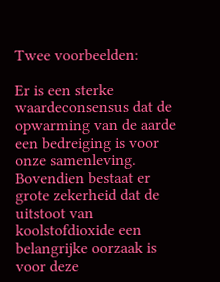Twee voorbeelden:

Er is een sterke waardeconsensus dat de opwarming van de aarde een bedreiging is voor onze samenleving. Bovendien bestaat er grote zekerheid dat de uitstoot van koolstofdioxide een belangrijke oorzaak is voor deze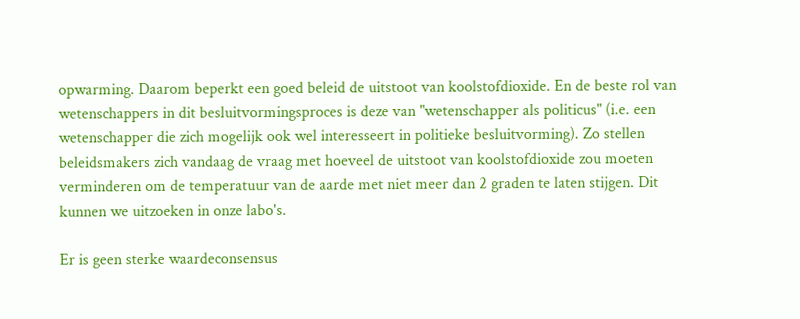opwarming. Daarom beperkt een goed beleid de uitstoot van koolstofdioxide. En de beste rol van wetenschappers in dit besluitvormingsproces is deze van "wetenschapper als politicus" (i.e. een wetenschapper die zich mogelijk ook wel interesseert in politieke besluitvorming). Zo stellen beleidsmakers zich vandaag de vraag met hoeveel de uitstoot van koolstofdioxide zou moeten verminderen om de temperatuur van de aarde met niet meer dan 2 graden te laten stijgen. Dit kunnen we uitzoeken in onze labo's.

Er is geen sterke waardeconsensus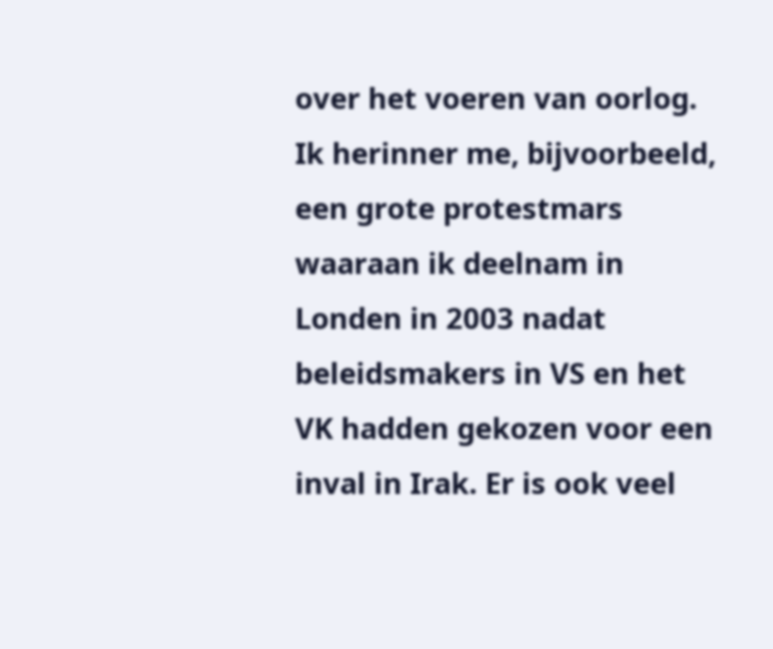over het voeren van oorlog. Ik herinner me, bijvoorbeeld, een grote protestmars waaraan ik deelnam in Londen in 2003 nadat beleidsmakers in VS en het VK hadden gekozen voor een inval in Irak. Er is ook veel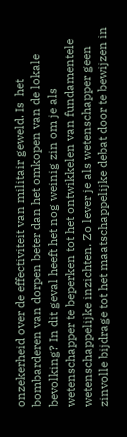onzekerheid over de effectiviteit van militair geweld. Is  het bombarderen van dorpen beter dan het omkopen van de lokale bevolking? In dit geval heeft het nog weinig zin om je als wetenschapper te beperken tot het ontwikkelen van fundamentele wetenschappelijke inzichten. Zo lever je als wetenschapper geen zinvolle bijdrage tot het maatschappelijke debat door te bewijzen in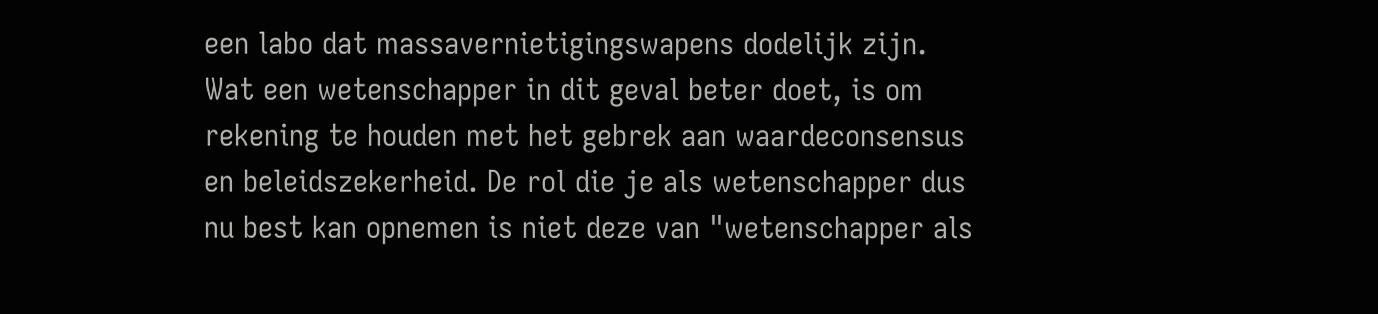een labo dat massavernietigingswapens dodelijk zijn. Wat een wetenschapper in dit geval beter doet, is om rekening te houden met het gebrek aan waardeconsensus en beleidszekerheid. De rol die je als wetenschapper dus nu best kan opnemen is niet deze van "wetenschapper als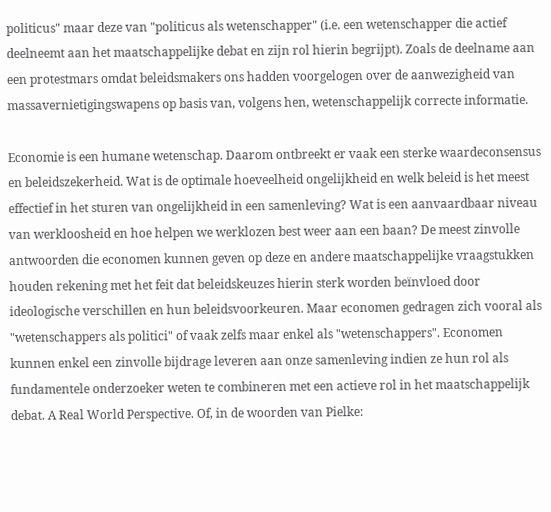politicus" maar deze van "politicus als wetenschapper" (i.e. een wetenschapper die actief deelneemt aan het maatschappelijke debat en zijn rol hierin begrijpt). Zoals de deelname aan een protestmars omdat beleidsmakers ons hadden voorgelogen over de aanwezigheid van massavernietigingswapens op basis van, volgens hen, wetenschappelijk correcte informatie.

Economie is een humane wetenschap. Daarom ontbreekt er vaak een sterke waardeconsensus en beleidszekerheid. Wat is de optimale hoeveelheid ongelijkheid en welk beleid is het meest effectief in het sturen van ongelijkheid in een samenleving? Wat is een aanvaardbaar niveau van werkloosheid en hoe helpen we werklozen best weer aan een baan? De meest zinvolle antwoorden die economen kunnen geven op deze en andere maatschappelijke vraagstukken houden rekening met het feit dat beleidskeuzes hierin sterk worden beïnvloed door ideologische verschillen en hun beleidsvoorkeuren. Maar economen gedragen zich vooral als "wetenschappers als politici" of vaak zelfs maar enkel als "wetenschappers". Economen kunnen enkel een zinvolle bijdrage leveren aan onze samenleving indien ze hun rol als fundamentele onderzoeker weten te combineren met een actieve rol in het maatschappelijk debat. A Real World Perspective. Of, in de woorden van Pielke: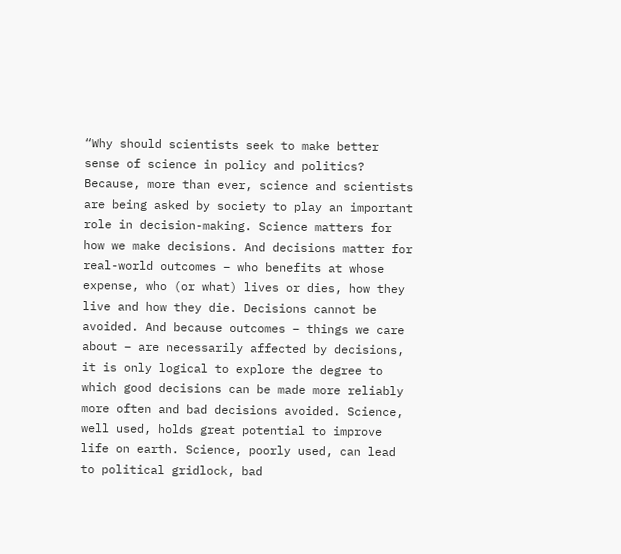“Why should scientists seek to make better sense of science in policy and politics? Because, more than ever, science and scientists are being asked by society to play an important role in decision-making. Science matters for how we make decisions. And decisions matter for real-world outcomes – who benefits at whose expense, who (or what) lives or dies, how they live and how they die. Decisions cannot be avoided. And because outcomes – things we care about – are necessarily affected by decisions, it is only logical to explore the degree to which good decisions can be made more reliably more often and bad decisions avoided. Science, well used, holds great potential to improve life on earth. Science, poorly used, can lead to political gridlock, bad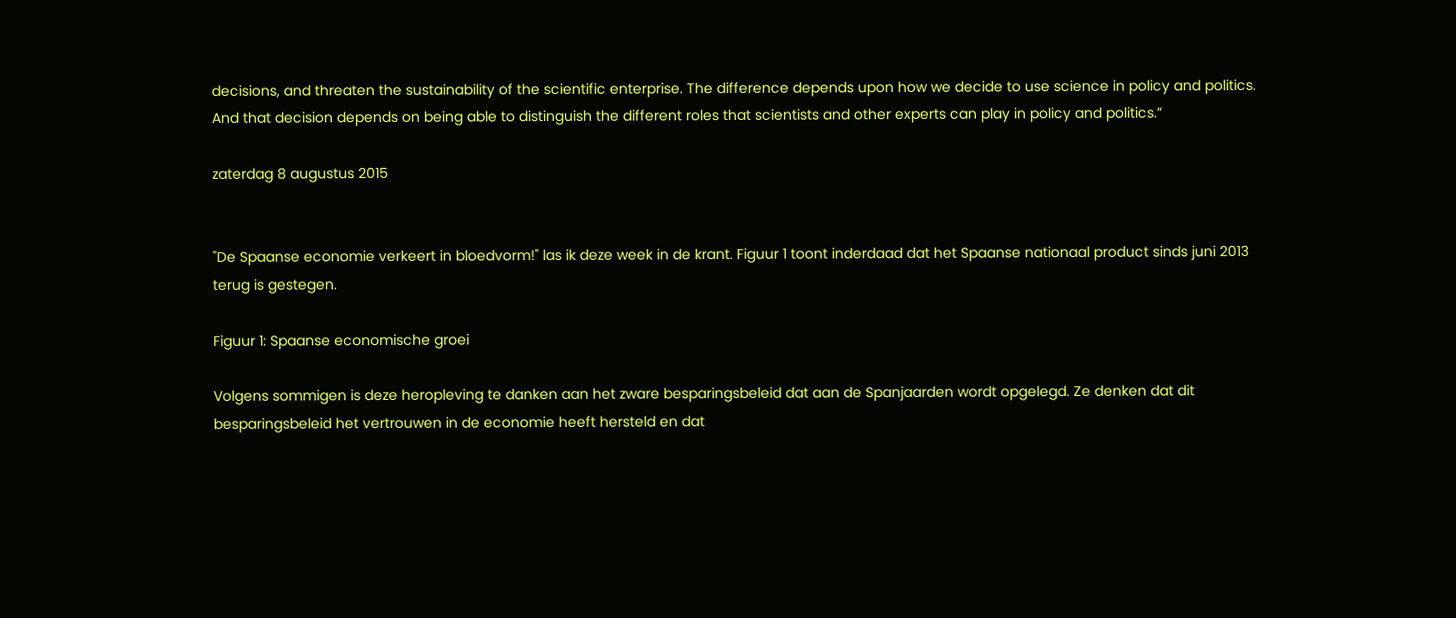decisions, and threaten the sustainability of the scientific enterprise. The difference depends upon how we decide to use science in policy and politics. And that decision depends on being able to distinguish the different roles that scientists and other experts can play in policy and politics.”

zaterdag 8 augustus 2015


"De Spaanse economie verkeert in bloedvorm!" las ik deze week in de krant. Figuur 1 toont inderdaad dat het Spaanse nationaal product sinds juni 2013 terug is gestegen.

Figuur 1: Spaanse economische groei

Volgens sommigen is deze heropleving te danken aan het zware besparingsbeleid dat aan de Spanjaarden wordt opgelegd. Ze denken dat dit besparingsbeleid het vertrouwen in de economie heeft hersteld en dat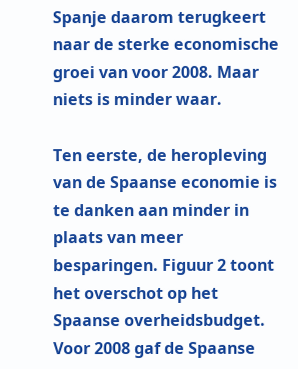Spanje daarom terugkeert naar de sterke economische groei van voor 2008. Maar niets is minder waar.

Ten eerste, de heropleving van de Spaanse economie is te danken aan minder in plaats van meer besparingen. Figuur 2 toont het overschot op het Spaanse overheidsbudget. Voor 2008 gaf de Spaanse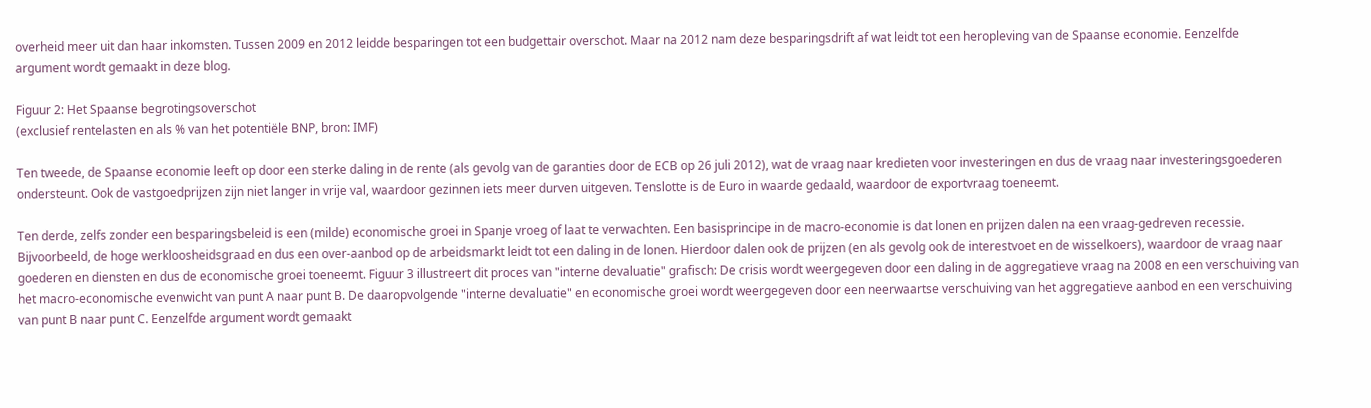overheid meer uit dan haar inkomsten. Tussen 2009 en 2012 leidde besparingen tot een budgettair overschot. Maar na 2012 nam deze besparingsdrift af wat leidt tot een heropleving van de Spaanse economie. Eenzelfde argument wordt gemaakt in deze blog.

Figuur 2: Het Spaanse begrotingsoverschot
(exclusief rentelasten en als % van het potentiële BNP, bron: IMF)

Ten tweede, de Spaanse economie leeft op door een sterke daling in de rente (als gevolg van de garanties door de ECB op 26 juli 2012), wat de vraag naar kredieten voor investeringen en dus de vraag naar investeringsgoederen ondersteunt. Ook de vastgoedprijzen zijn niet langer in vrije val, waardoor gezinnen iets meer durven uitgeven. Tenslotte is de Euro in waarde gedaald, waardoor de exportvraag toeneemt.

Ten derde, zelfs zonder een besparingsbeleid is een (milde) economische groei in Spanje vroeg of laat te verwachten. Een basisprincipe in de macro-economie is dat lonen en prijzen dalen na een vraag-gedreven recessie. Bijvoorbeeld, de hoge werkloosheidsgraad en dus een over-aanbod op de arbeidsmarkt leidt tot een daling in de lonen. Hierdoor dalen ook de prijzen (en als gevolg ook de interestvoet en de wisselkoers), waardoor de vraag naar goederen en diensten en dus de economische groei toeneemt. Figuur 3 illustreert dit proces van "interne devaluatie" grafisch: De crisis wordt weergegeven door een daling in de aggregatieve vraag na 2008 en een verschuiving van het macro-economische evenwicht van punt A naar punt B. De daaropvolgende "interne devaluatie" en economische groei wordt weergegeven door een neerwaartse verschuiving van het aggregatieve aanbod en een verschuiving van punt B naar punt C. Eenzelfde argument wordt gemaakt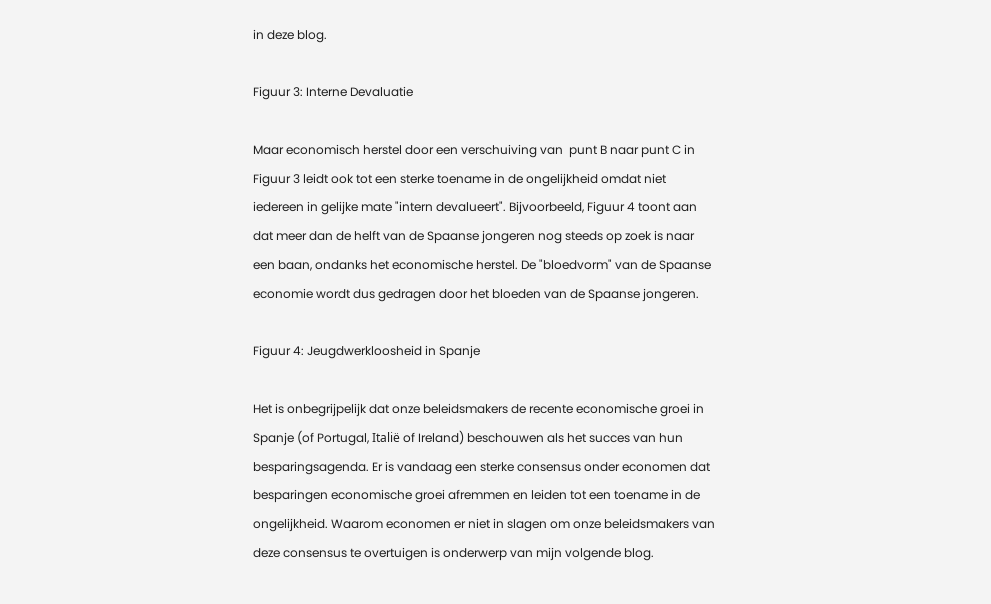in deze blog.

Figuur 3: Interne Devaluatie

Maar economisch herstel door een verschuiving van  punt B naar punt C in Figuur 3 leidt ook tot een sterke toename in de ongelijkheid omdat niet iedereen in gelijke mate "intern devalueert". Bijvoorbeeld, Figuur 4 toont aan dat meer dan de helft van de Spaanse jongeren nog steeds op zoek is naar een baan, ondanks het economische herstel. De "bloedvorm" van de Spaanse economie wordt dus gedragen door het bloeden van de Spaanse jongeren.

Figuur 4: Jeugdwerkloosheid in Spanje

Het is onbegrijpelijk dat onze beleidsmakers de recente economische groei in Spanje (of Portugal, Italië of Ireland) beschouwen als het succes van hun besparingsagenda. Er is vandaag een sterke consensus onder economen dat besparingen economische groei afremmen en leiden tot een toename in de ongelijkheid. Waarom economen er niet in slagen om onze beleidsmakers van deze consensus te overtuigen is onderwerp van mijn volgende blog.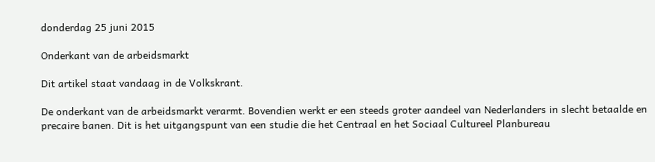donderdag 25 juni 2015

Onderkant van de arbeidsmarkt

Dit artikel staat vandaag in de Volkskrant.

De onderkant van de arbeidsmarkt verarmt. Bovendien werkt er een steeds groter aandeel van Nederlanders in slecht betaalde en precaire banen. Dit is het uitgangspunt van een studie die het Centraal en het Sociaal Cultureel Planbureau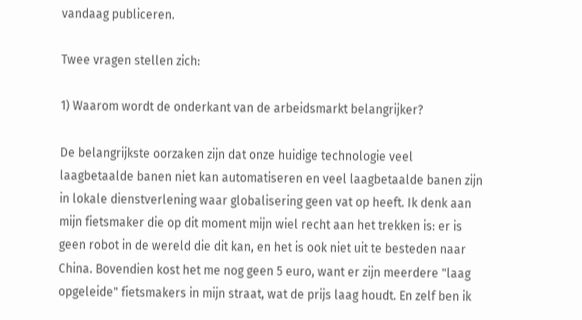vandaag publiceren.

Twee vragen stellen zich:

1) Waarom wordt de onderkant van de arbeidsmarkt belangrijker?

De belangrijkste oorzaken zijn dat onze huidige technologie veel laagbetaalde banen niet kan automatiseren en veel laagbetaalde banen zijn in lokale dienstverlening waar globalisering geen vat op heeft. Ik denk aan mijn fietsmaker die op dit moment mijn wiel recht aan het trekken is: er is geen robot in de wereld die dit kan, en het is ook niet uit te besteden naar China. Bovendien kost het me nog geen 5 euro, want er zijn meerdere "laag opgeleide" fietsmakers in mijn straat, wat de prijs laag houdt. En zelf ben ik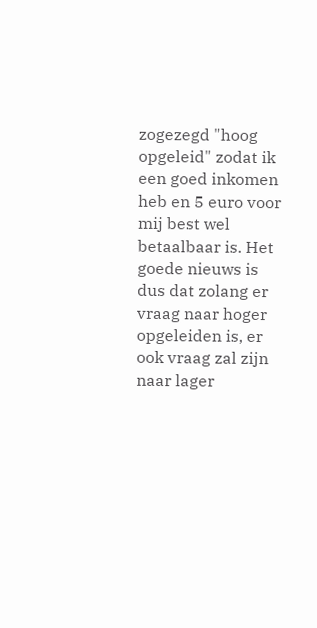zogezegd "hoog opgeleid" zodat ik een goed inkomen heb en 5 euro voor mij best wel betaalbaar is. Het goede nieuws is dus dat zolang er vraag naar hoger opgeleiden is, er ook vraag zal zijn naar lager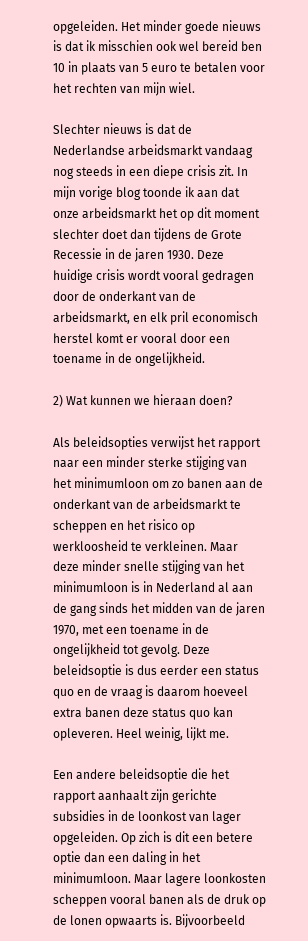opgeleiden. Het minder goede nieuws is dat ik misschien ook wel bereid ben 10 in plaats van 5 euro te betalen voor het rechten van mijn wiel.

Slechter nieuws is dat de Nederlandse arbeidsmarkt vandaag nog steeds in een diepe crisis zit. In mijn vorige blog toonde ik aan dat onze arbeidsmarkt het op dit moment slechter doet dan tijdens de Grote Recessie in de jaren 1930. Deze huidige crisis wordt vooral gedragen door de onderkant van de arbeidsmarkt, en elk pril economisch herstel komt er vooral door een toename in de ongelijkheid.

2) Wat kunnen we hieraan doen?

Als beleidsopties verwijst het rapport naar een minder sterke stijging van het minimumloon om zo banen aan de onderkant van de arbeidsmarkt te scheppen en het risico op werkloosheid te verkleinen. Maar deze minder snelle stijging van het minimumloon is in Nederland al aan de gang sinds het midden van de jaren 1970, met een toename in de ongelijkheid tot gevolg. Deze beleidsoptie is dus eerder een status quo en de vraag is daarom hoeveel extra banen deze status quo kan opleveren. Heel weinig, lijkt me.

Een andere beleidsoptie die het rapport aanhaalt zijn gerichte subsidies in de loonkost van lager opgeleiden. Op zich is dit een betere optie dan een daling in het minimumloon. Maar lagere loonkosten scheppen vooral banen als de druk op de lonen opwaarts is. Bijvoorbeeld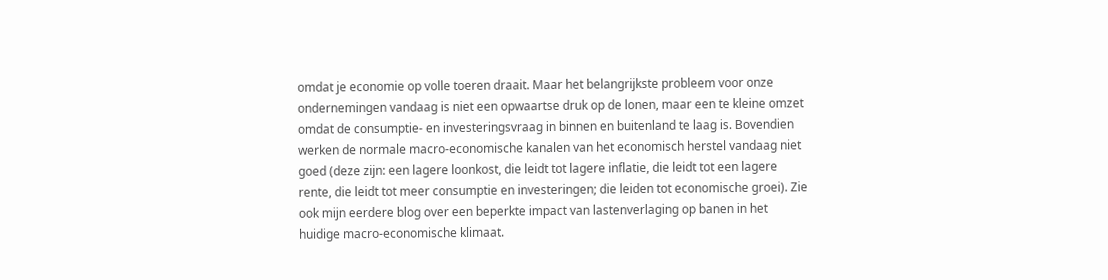omdat je economie op volle toeren draait. Maar het belangrijkste probleem voor onze ondernemingen vandaag is niet een opwaartse druk op de lonen, maar een te kleine omzet omdat de consumptie- en investeringsvraag in binnen en buitenland te laag is. Bovendien werken de normale macro-economische kanalen van het economisch herstel vandaag niet goed (deze zijn: een lagere loonkost, die leidt tot lagere inflatie, die leidt tot een lagere rente, die leidt tot meer consumptie en investeringen; die leiden tot economische groei). Zie ook mijn eerdere blog over een beperkte impact van lastenverlaging op banen in het huidige macro-economische klimaat.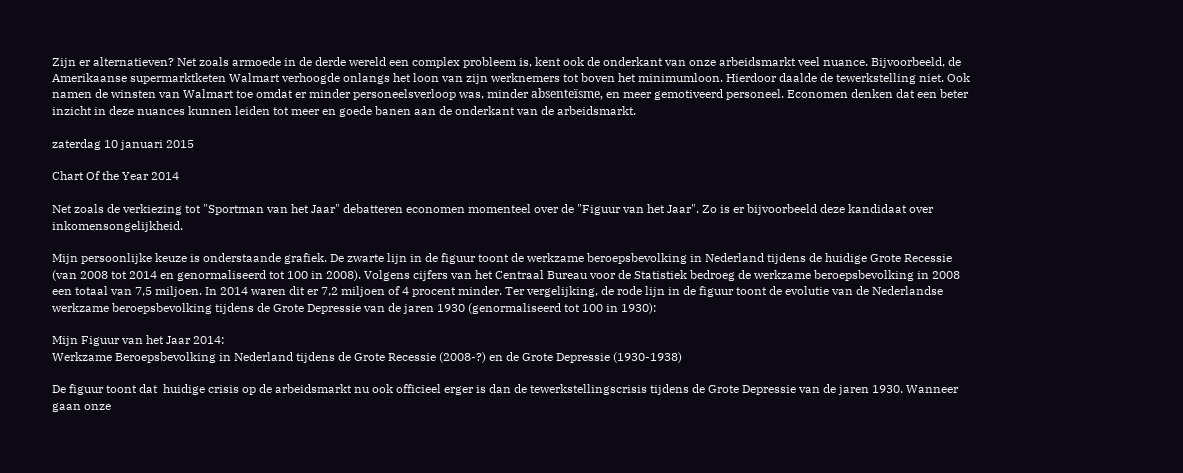Zijn er alternatieven? Net zoals armoede in de derde wereld een complex probleem is, kent ook de onderkant van onze arbeidsmarkt veel nuance. Bijvoorbeeld, de Amerikaanse supermarktketen Walmart verhoogde onlangs het loon van zijn werknemers tot boven het minimumloon. Hierdoor daalde de tewerkstelling niet. Ook namen de winsten van Walmart toe omdat er minder personeelsverloop was, minder absenteïsme, en meer gemotiveerd personeel. Economen denken dat een beter inzicht in deze nuances kunnen leiden tot meer en goede banen aan de onderkant van de arbeidsmarkt.

zaterdag 10 januari 2015

Chart Of the Year 2014

Net zoals de verkiezing tot "Sportman van het Jaar" debatteren economen momenteel over de "Figuur van het Jaar". Zo is er bijvoorbeeld deze kandidaat over inkomensongelijkheid.

Mijn persoonlijke keuze is onderstaande grafiek. De zwarte lijn in de figuur toont de werkzame beroepsbevolking in Nederland tijdens de huidige Grote Recessie (van 2008 tot 2014 en genormaliseerd tot 100 in 2008). Volgens cijfers van het Centraal Bureau voor de Statistiek bedroeg de werkzame beroepsbevolking in 2008 een totaal van 7,5 miljoen. In 2014 waren dit er 7,2 miljoen of 4 procent minder. Ter vergelijking, de rode lijn in de figuur toont de evolutie van de Nederlandse werkzame beroepsbevolking tijdens de Grote Depressie van de jaren 1930 (genormaliseerd tot 100 in 1930):

Mijn Figuur van het Jaar 2014:
Werkzame Beroepsbevolking in Nederland tijdens de Grote Recessie (2008-?) en de Grote Depressie (1930-1938)

De figuur toont dat  huidige crisis op de arbeidsmarkt nu ook officieel erger is dan de tewerkstellingscrisis tijdens de Grote Depressie van de jaren 1930. Wanneer gaan onze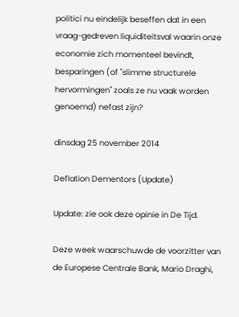politici nu eindelijk beseffen dat in een vraag-gedreven liquiditeitsval waarin onze economie zich momenteel bevindt, besparingen (of "slimme structurele hervormingen" zoals ze nu vaak worden genoemd) nefast zijn?

dinsdag 25 november 2014

Deflation Dementors (Update)

Update: zie ook deze opinie in De Tijd.

Deze week waarschuwde de voorzitter van de Europese Centrale Bank, Mario Draghi,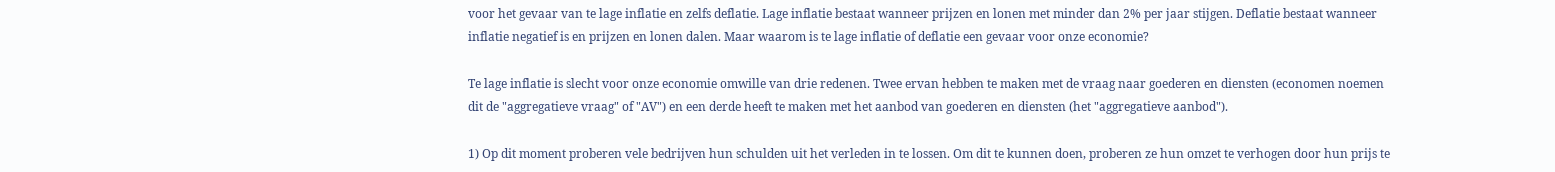voor het gevaar van te lage inflatie en zelfs deflatie. Lage inflatie bestaat wanneer prijzen en lonen met minder dan 2% per jaar stijgen. Deflatie bestaat wanneer inflatie negatief is en prijzen en lonen dalen. Maar waarom is te lage inflatie of deflatie een gevaar voor onze economie?

Te lage inflatie is slecht voor onze economie omwille van drie redenen. Twee ervan hebben te maken met de vraag naar goederen en diensten (economen noemen dit de "aggregatieve vraag" of "AV") en een derde heeft te maken met het aanbod van goederen en diensten (het "aggregatieve aanbod").

1) Op dit moment proberen vele bedrijven hun schulden uit het verleden in te lossen. Om dit te kunnen doen, proberen ze hun omzet te verhogen door hun prijs te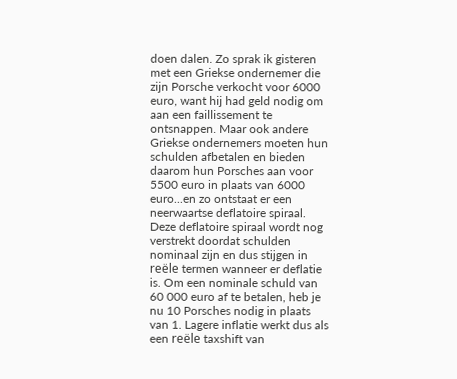doen dalen. Zo sprak ik gisteren met een Griekse ondernemer die zijn Porsche verkocht voor 6000 euro, want hij had geld nodig om aan een faillissement te ontsnappen. Maar ook andere Griekse ondernemers moeten hun schulden afbetalen en bieden daarom hun Porsches aan voor 5500 euro in plaats van 6000 euro...en zo ontstaat er een neerwaartse deflatoire spiraal. Deze deflatoire spiraal wordt nog verstrekt doordat schulden nominaal zijn en dus stijgen in reële termen wanneer er deflatie is. Om een nominale schuld van 60 000 euro af te betalen, heb je nu 10 Porsches nodig in plaats van 1. Lagere inflatie werkt dus als een reële taxshift van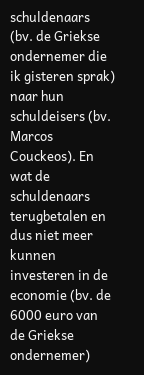schuldenaars (bv. de Griekse ondernemer die ik gisteren sprak) naar hun schuldeisers (bv. Marcos Couckeos). En wat de schuldenaars terugbetalen en dus niet meer kunnen investeren in de economie (bv. de 6000 euro van de Griekse ondernemer)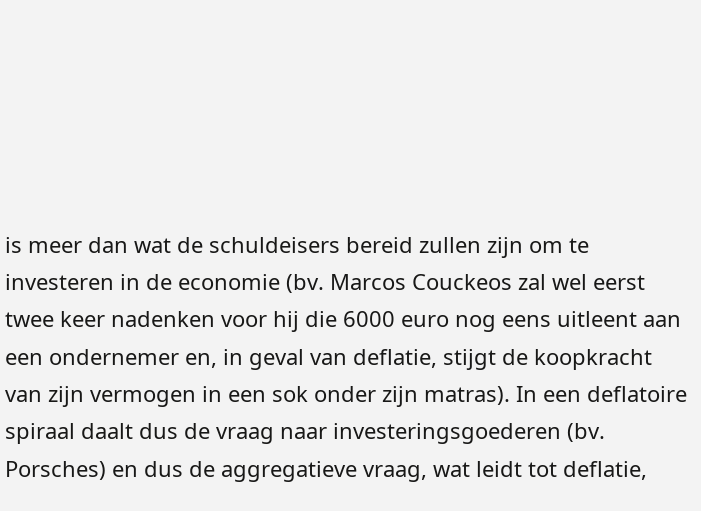is meer dan wat de schuldeisers bereid zullen zijn om te investeren in de economie (bv. Marcos Couckeos zal wel eerst twee keer nadenken voor hij die 6000 euro nog eens uitleent aan een ondernemer en, in geval van deflatie, stijgt de koopkracht van zijn vermogen in een sok onder zijn matras). In een deflatoire spiraal daalt dus de vraag naar investeringsgoederen (bv. Porsches) en dus de aggregatieve vraag, wat leidt tot deflatie,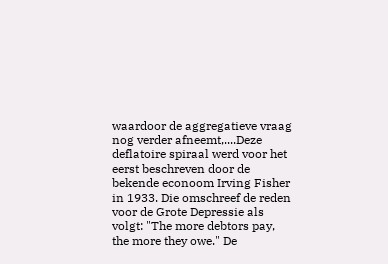waardoor de aggregatieve vraag nog verder afneemt,....Deze deflatoire spiraal werd voor het eerst beschreven door de bekende econoom Irving Fisher in 1933. Die omschreef de reden voor de Grote Depressie als volgt: "The more debtors pay, the more they owe." De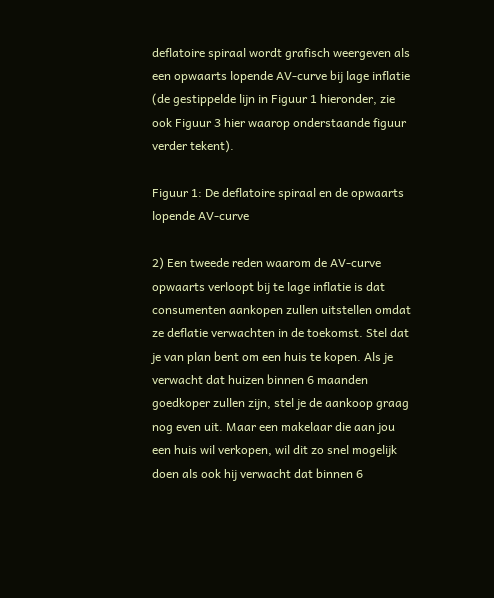deflatoire spiraal wordt grafisch weergeven als een opwaarts lopende AV-curve bij lage inflatie (de gestippelde lijn in Figuur 1 hieronder, zie ook Figuur 3 hier waarop onderstaande figuur verder tekent).

Figuur 1: De deflatoire spiraal en de opwaarts lopende AV-curve

2) Een tweede reden waarom de AV-curve opwaarts verloopt bij te lage inflatie is dat consumenten aankopen zullen uitstellen omdat ze deflatie verwachten in de toekomst. Stel dat je van plan bent om een huis te kopen. Als je verwacht dat huizen binnen 6 maanden goedkoper zullen zijn, stel je de aankoop graag nog even uit. Maar een makelaar die aan jou een huis wil verkopen, wil dit zo snel mogelijk doen als ook hij verwacht dat binnen 6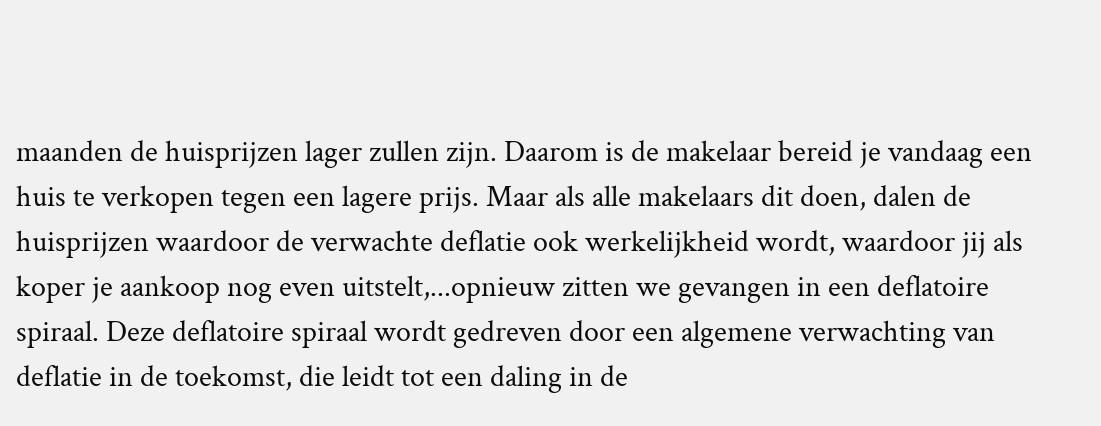maanden de huisprijzen lager zullen zijn. Daarom is de makelaar bereid je vandaag een huis te verkopen tegen een lagere prijs. Maar als alle makelaars dit doen, dalen de huisprijzen waardoor de verwachte deflatie ook werkelijkheid wordt, waardoor jij als koper je aankoop nog even uitstelt,...opnieuw zitten we gevangen in een deflatoire spiraal. Deze deflatoire spiraal wordt gedreven door een algemene verwachting van deflatie in de toekomst, die leidt tot een daling in de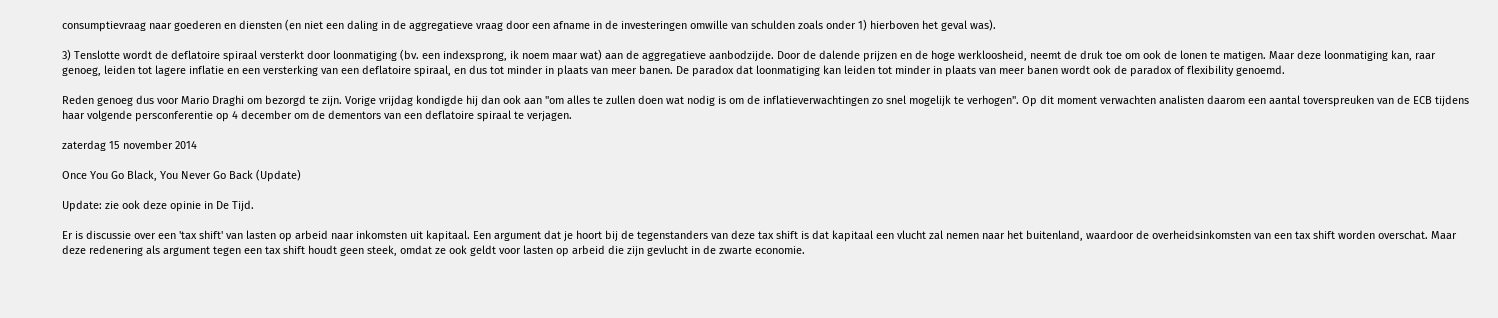consumptievraag naar goederen en diensten (en niet een daling in de aggregatieve vraag door een afname in de investeringen omwille van schulden zoals onder 1) hierboven het geval was).

3) Tenslotte wordt de deflatoire spiraal versterkt door loonmatiging (bv. een indexsprong, ik noem maar wat) aan de aggregatieve aanbodzijde. Door de dalende prijzen en de hoge werkloosheid, neemt de druk toe om ook de lonen te matigen. Maar deze loonmatiging kan, raar genoeg, leiden tot lagere inflatie en een versterking van een deflatoire spiraal, en dus tot minder in plaats van meer banen. De paradox dat loonmatiging kan leiden tot minder in plaats van meer banen wordt ook de paradox of flexibility genoemd.

Reden genoeg dus voor Mario Draghi om bezorgd te zijn. Vorige vrijdag kondigde hij dan ook aan "om alles te zullen doen wat nodig is om de inflatieverwachtingen zo snel mogelijk te verhogen". Op dit moment verwachten analisten daarom een aantal toverspreuken van de ECB tijdens haar volgende persconferentie op 4 december om de dementors van een deflatoire spiraal te verjagen.

zaterdag 15 november 2014

Once You Go Black, You Never Go Back (Update)

Update: zie ook deze opinie in De Tijd.

Er is discussie over een 'tax shift' van lasten op arbeid naar inkomsten uit kapitaal. Een argument dat je hoort bij de tegenstanders van deze tax shift is dat kapitaal een vlucht zal nemen naar het buitenland, waardoor de overheidsinkomsten van een tax shift worden overschat. Maar deze redenering als argument tegen een tax shift houdt geen steek, omdat ze ook geldt voor lasten op arbeid die zijn gevlucht in de zwarte economie.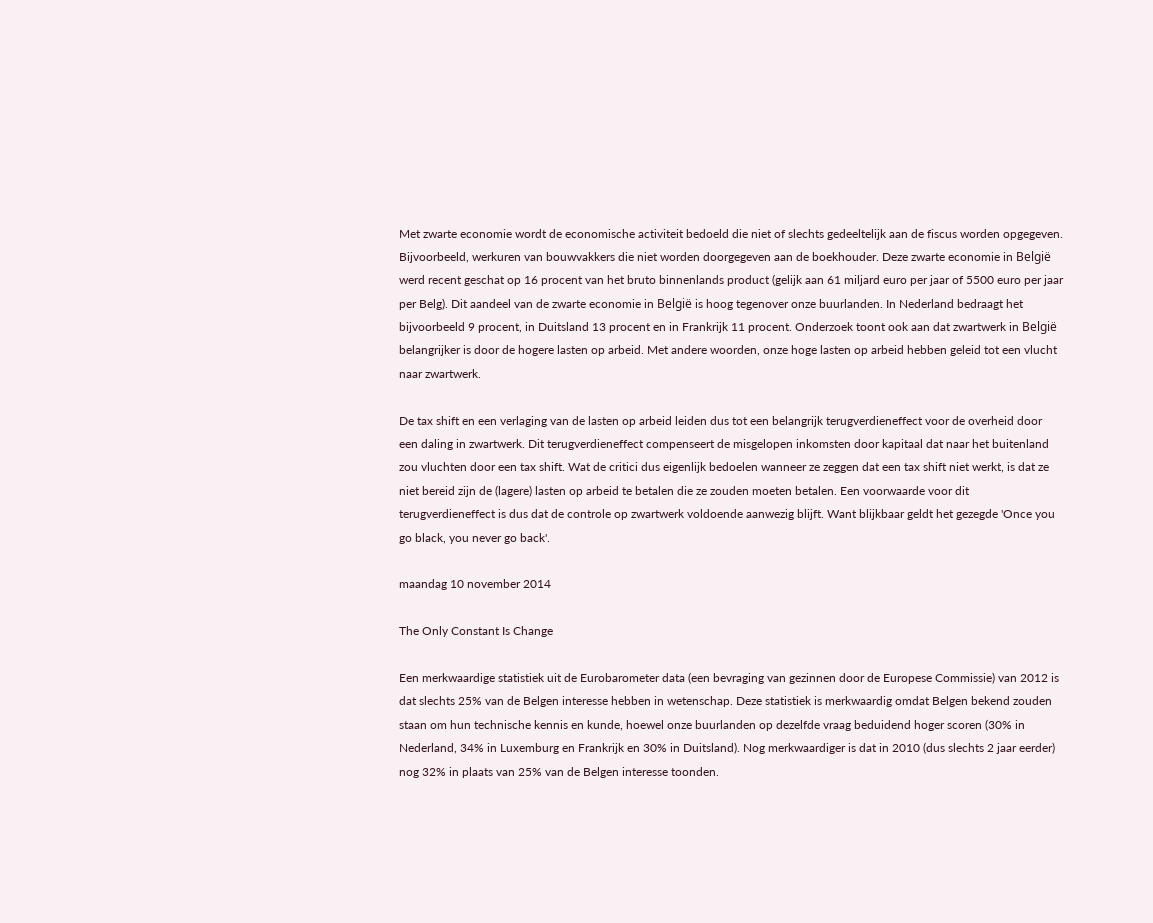Met zwarte economie wordt de economische activiteit bedoeld die niet of slechts gedeeltelijk aan de fiscus worden opgegeven. Bijvoorbeeld, werkuren van bouwvakkers die niet worden doorgegeven aan de boekhouder. Deze zwarte economie in België werd recent geschat op 16 procent van het bruto binnenlands product (gelijk aan 61 miljard euro per jaar of 5500 euro per jaar per Belg). Dit aandeel van de zwarte economie in België is hoog tegenover onze buurlanden. In Nederland bedraagt het bijvoorbeeld 9 procent, in Duitsland 13 procent en in Frankrijk 11 procent. Onderzoek toont ook aan dat zwartwerk in België belangrijker is door de hogere lasten op arbeid. Met andere woorden, onze hoge lasten op arbeid hebben geleid tot een vlucht naar zwartwerk.

De tax shift en een verlaging van de lasten op arbeid leiden dus tot een belangrijk terugverdieneffect voor de overheid door een daling in zwartwerk. Dit terugverdieneffect compenseert de misgelopen inkomsten door kapitaal dat naar het buitenland zou vluchten door een tax shift. Wat de critici dus eigenlijk bedoelen wanneer ze zeggen dat een tax shift niet werkt, is dat ze niet bereid zijn de (lagere) lasten op arbeid te betalen die ze zouden moeten betalen. Een voorwaarde voor dit terugverdieneffect is dus dat de controle op zwartwerk voldoende aanwezig blijft. Want blijkbaar geldt het gezegde 'Once you go black, you never go back'.

maandag 10 november 2014

The Only Constant Is Change

Een merkwaardige statistiek uit de Eurobarometer data (een bevraging van gezinnen door de Europese Commissie) van 2012 is dat slechts 25% van de Belgen interesse hebben in wetenschap. Deze statistiek is merkwaardig omdat Belgen bekend zouden staan om hun technische kennis en kunde, hoewel onze buurlanden op dezelfde vraag beduidend hoger scoren (30% in Nederland, 34% in Luxemburg en Frankrijk en 30% in Duitsland). Nog merkwaardiger is dat in 2010 (dus slechts 2 jaar eerder) nog 32% in plaats van 25% van de Belgen interesse toonden.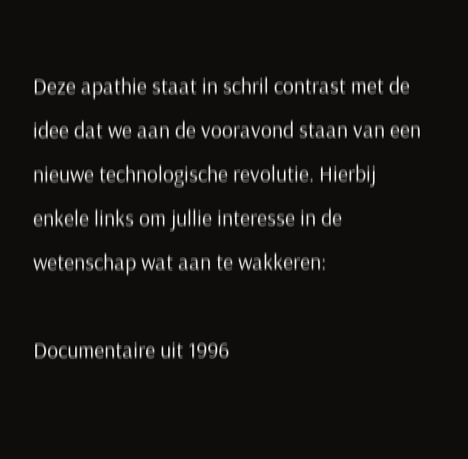Deze apathie staat in schril contrast met de idee dat we aan de vooravond staan van een nieuwe technologische revolutie. Hierbij enkele links om jullie interesse in de wetenschap wat aan te wakkeren:

Documentaire uit 1996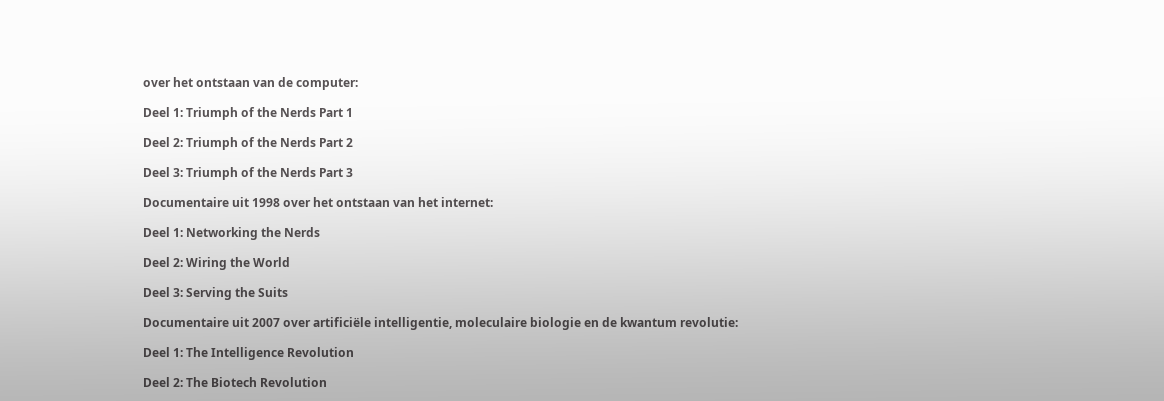over het ontstaan van de computer:

Deel 1: Triumph of the Nerds Part 1

Deel 2: Triumph of the Nerds Part 2

Deel 3: Triumph of the Nerds Part 3

Documentaire uit 1998 over het ontstaan van het internet:

Deel 1: Networking the Nerds

Deel 2: Wiring the World

Deel 3: Serving the Suits

Documentaire uit 2007 over artificiële intelligentie, moleculaire biologie en de kwantum revolutie:

Deel 1: The Intelligence Revolution

Deel 2: The Biotech Revolution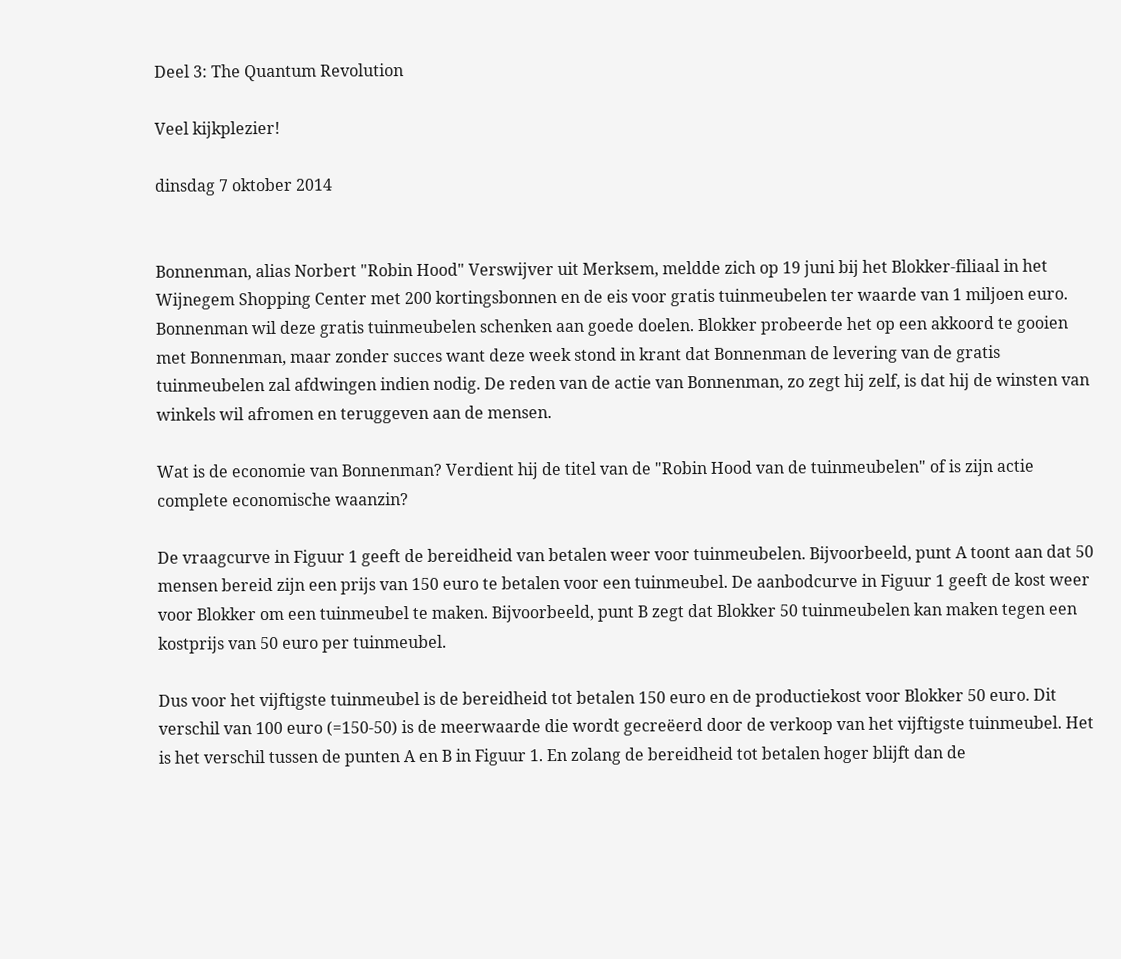Deel 3: The Quantum Revolution

Veel kijkplezier!

dinsdag 7 oktober 2014


Bonnenman, alias Norbert "Robin Hood" Verswijver uit Merksem, meldde zich op 19 juni bij het Blokker-filiaal in het Wijnegem Shopping Center met 200 kortingsbonnen en de eis voor gratis tuinmeubelen ter waarde van 1 miljoen euro. Bonnenman wil deze gratis tuinmeubelen schenken aan goede doelen. Blokker probeerde het op een akkoord te gooien met Bonnenman, maar zonder succes want deze week stond in krant dat Bonnenman de levering van de gratis tuinmeubelen zal afdwingen indien nodig. De reden van de actie van Bonnenman, zo zegt hij zelf, is dat hij de winsten van winkels wil afromen en teruggeven aan de mensen.

Wat is de economie van Bonnenman? Verdient hij de titel van de "Robin Hood van de tuinmeubelen" of is zijn actie complete economische waanzin?

De vraagcurve in Figuur 1 geeft de bereidheid van betalen weer voor tuinmeubelen. Bijvoorbeeld, punt A toont aan dat 50 mensen bereid zijn een prijs van 150 euro te betalen voor een tuinmeubel. De aanbodcurve in Figuur 1 geeft de kost weer voor Blokker om een tuinmeubel te maken. Bijvoorbeeld, punt B zegt dat Blokker 50 tuinmeubelen kan maken tegen een kostprijs van 50 euro per tuinmeubel.

Dus voor het vijftigste tuinmeubel is de bereidheid tot betalen 150 euro en de productiekost voor Blokker 50 euro. Dit verschil van 100 euro (=150-50) is de meerwaarde die wordt gecreëerd door de verkoop van het vijftigste tuinmeubel. Het is het verschil tussen de punten A en B in Figuur 1. En zolang de bereidheid tot betalen hoger blijft dan de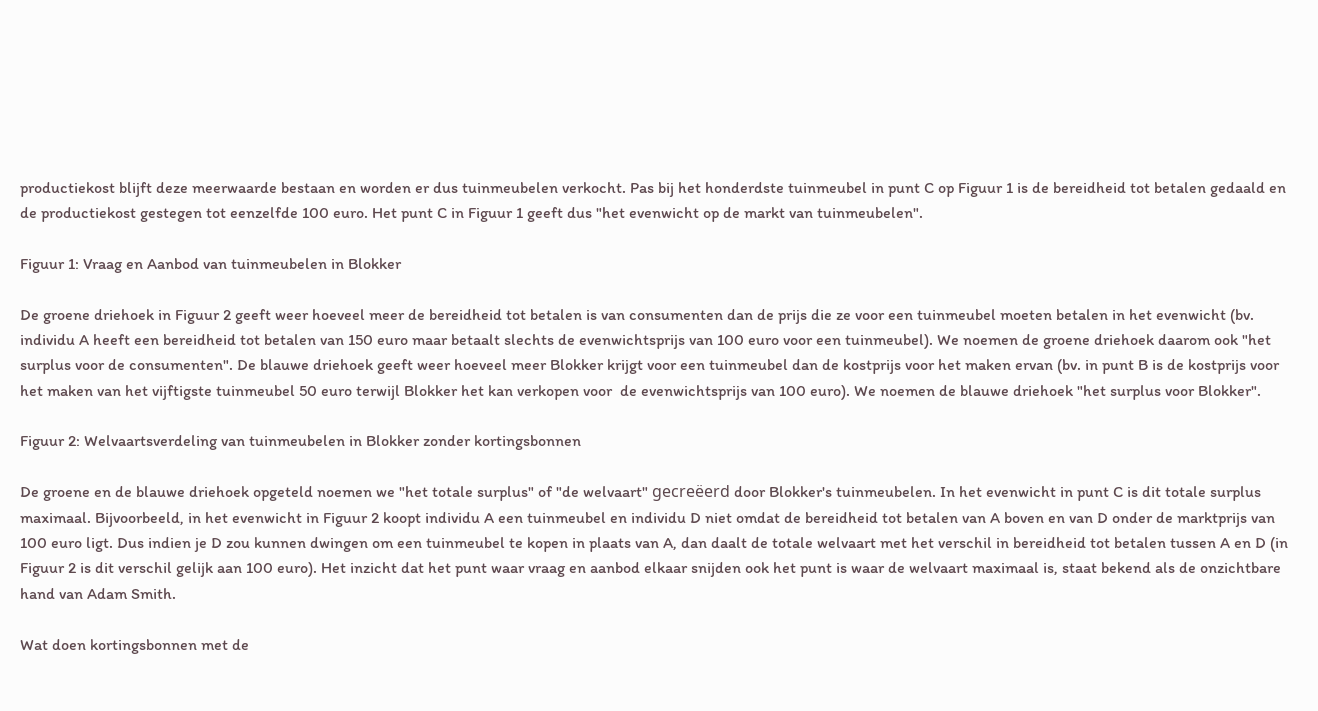productiekost blijft deze meerwaarde bestaan en worden er dus tuinmeubelen verkocht. Pas bij het honderdste tuinmeubel in punt C op Figuur 1 is de bereidheid tot betalen gedaald en de productiekost gestegen tot eenzelfde 100 euro. Het punt C in Figuur 1 geeft dus "het evenwicht op de markt van tuinmeubelen".

Figuur 1: Vraag en Aanbod van tuinmeubelen in Blokker

De groene driehoek in Figuur 2 geeft weer hoeveel meer de bereidheid tot betalen is van consumenten dan de prijs die ze voor een tuinmeubel moeten betalen in het evenwicht (bv. individu A heeft een bereidheid tot betalen van 150 euro maar betaalt slechts de evenwichtsprijs van 100 euro voor een tuinmeubel). We noemen de groene driehoek daarom ook "het surplus voor de consumenten". De blauwe driehoek geeft weer hoeveel meer Blokker krijgt voor een tuinmeubel dan de kostprijs voor het maken ervan (bv. in punt B is de kostprijs voor het maken van het vijftigste tuinmeubel 50 euro terwijl Blokker het kan verkopen voor  de evenwichtsprijs van 100 euro). We noemen de blauwe driehoek "het surplus voor Blokker".

Figuur 2: Welvaartsverdeling van tuinmeubelen in Blokker zonder kortingsbonnen

De groene en de blauwe driehoek opgeteld noemen we "het totale surplus" of "de welvaart" gecreëerd door Blokker's tuinmeubelen. In het evenwicht in punt C is dit totale surplus maximaal. Bijvoorbeeld, in het evenwicht in Figuur 2 koopt individu A een tuinmeubel en individu D niet omdat de bereidheid tot betalen van A boven en van D onder de marktprijs van 100 euro ligt. Dus indien je D zou kunnen dwingen om een tuinmeubel te kopen in plaats van A, dan daalt de totale welvaart met het verschil in bereidheid tot betalen tussen A en D (in Figuur 2 is dit verschil gelijk aan 100 euro). Het inzicht dat het punt waar vraag en aanbod elkaar snijden ook het punt is waar de welvaart maximaal is, staat bekend als de onzichtbare hand van Adam Smith.

Wat doen kortingsbonnen met de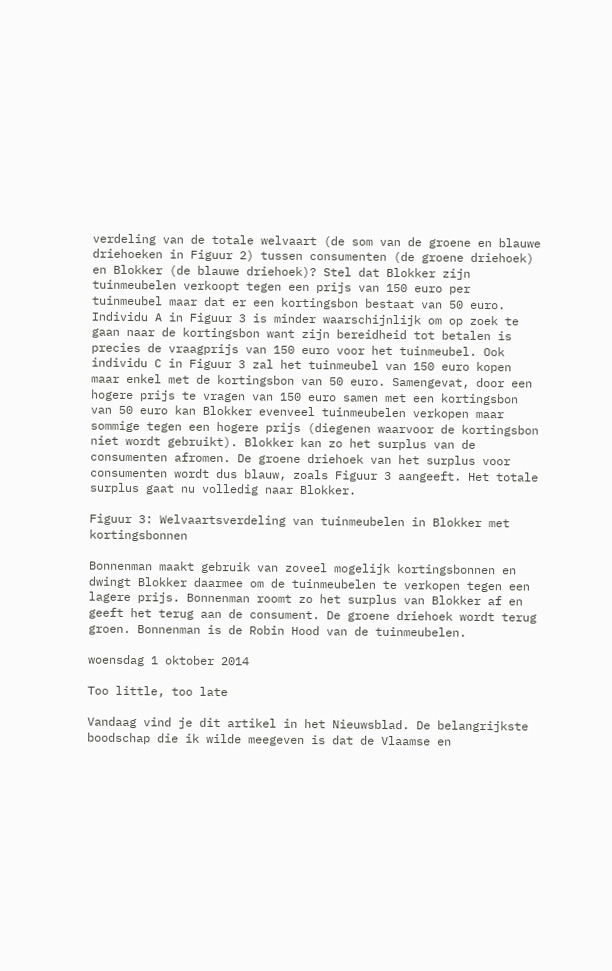verdeling van de totale welvaart (de som van de groene en blauwe driehoeken in Figuur 2) tussen consumenten (de groene driehoek) en Blokker (de blauwe driehoek)? Stel dat Blokker zijn tuinmeubelen verkoopt tegen een prijs van 150 euro per tuinmeubel maar dat er een kortingsbon bestaat van 50 euro. Individu A in Figuur 3 is minder waarschijnlijk om op zoek te gaan naar de kortingsbon want zijn bereidheid tot betalen is precies de vraagprijs van 150 euro voor het tuinmeubel. Ook individu C in Figuur 3 zal het tuinmeubel van 150 euro kopen maar enkel met de kortingsbon van 50 euro. Samengevat, door een hogere prijs te vragen van 150 euro samen met een kortingsbon van 50 euro kan Blokker evenveel tuinmeubelen verkopen maar sommige tegen een hogere prijs (diegenen waarvoor de kortingsbon niet wordt gebruikt). Blokker kan zo het surplus van de consumenten afromen. De groene driehoek van het surplus voor consumenten wordt dus blauw, zoals Figuur 3 aangeeft. Het totale surplus gaat nu volledig naar Blokker.

Figuur 3: Welvaartsverdeling van tuinmeubelen in Blokker met kortingsbonnen

Bonnenman maakt gebruik van zoveel mogelijk kortingsbonnen en dwingt Blokker daarmee om de tuinmeubelen te verkopen tegen een lagere prijs. Bonnenman roomt zo het surplus van Blokker af en geeft het terug aan de consument. De groene driehoek wordt terug groen. Bonnenman is de Robin Hood van de tuinmeubelen.

woensdag 1 oktober 2014

Too little, too late

Vandaag vind je dit artikel in het Nieuwsblad. De belangrijkste boodschap die ik wilde meegeven is dat de Vlaamse en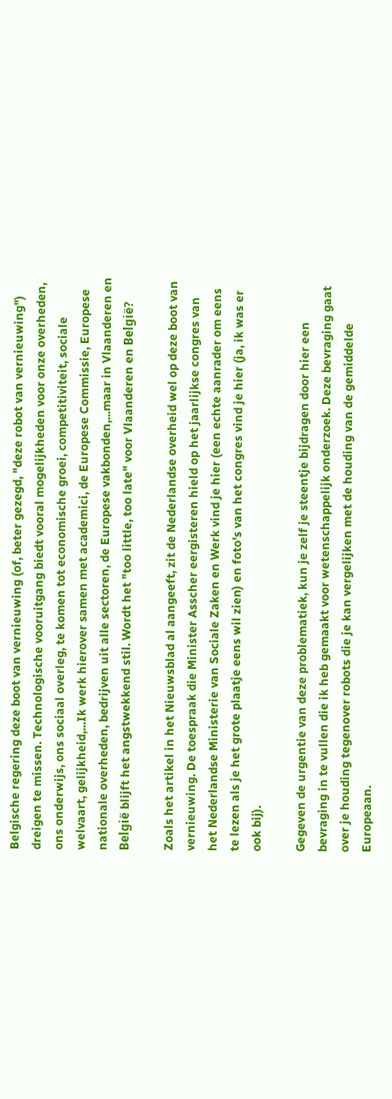Belgische regering deze boot van vernieuwing (of, beter gezegd, "deze robot van vernieuwing") dreigen te missen. Technologische vooruitgang biedt vooral mogelijkheden voor onze overheden, ons onderwijs, ons sociaal overleg, te komen tot economische groei, competitiviteit, sociale welvaart, gelijkheid,...Ik werk hierover samen met academici, de Europese Commissie, Europese nationale overheden, bedrijven uit alle sectoren, de Europese vakbonden,...maar in Vlaanderen en België blijft het angstwekkend stil. Wordt het "too little, too late" voor Vlaanderen en België?

Zoals het artikel in het Nieuwsblad al aangeeft, zit de Nederlandse overheid wel op deze boot van vernieuwing. De toespraak die Minister Asscher eergisteren hield op het jaarlijkse congres van het Nederlandse Ministerie van Sociale Zaken en Werk vind je hier (een echte aanrader om eens te lezen als je het grote plaatje eens wil zien) en foto's van het congres vind je hier (ja, ik was er ook bij).

Gegeven de urgentie van deze problematiek, kun je zelf je steentje bijdragen door hier een bevraging in te vullen die ik heb gemaakt voor wetenschappelijk onderzoek. Deze bevraging gaat over je houding tegenover robots die je kan vergelijken met de houding van de gemiddelde Europeaan.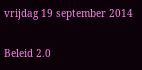vrijdag 19 september 2014

Beleid 2.0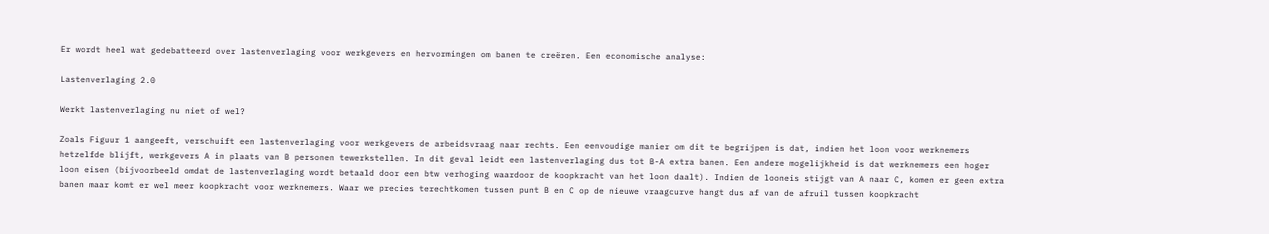Er wordt heel wat gedebatteerd over lastenverlaging voor werkgevers en hervormingen om banen te creëren. Een economische analyse:

Lastenverlaging 2.0

Werkt lastenverlaging nu niet of wel?

Zoals Figuur 1 aangeeft, verschuift een lastenverlaging voor werkgevers de arbeidsvraag naar rechts. Een eenvoudige manier om dit te begrijpen is dat, indien het loon voor werknemers hetzelfde blijft, werkgevers A in plaats van B personen tewerkstellen. In dit geval leidt een lastenverlaging dus tot B-A extra banen. Een andere mogelijkheid is dat werknemers een hoger loon eisen (bijvoorbeeld omdat de lastenverlaging wordt betaald door een btw verhoging waardoor de koopkracht van het loon daalt). Indien de looneis stijgt van A naar C, komen er geen extra banen maar komt er wel meer koopkracht voor werknemers. Waar we precies terechtkomen tussen punt B en C op de nieuwe vraagcurve hangt dus af van de afruil tussen koopkracht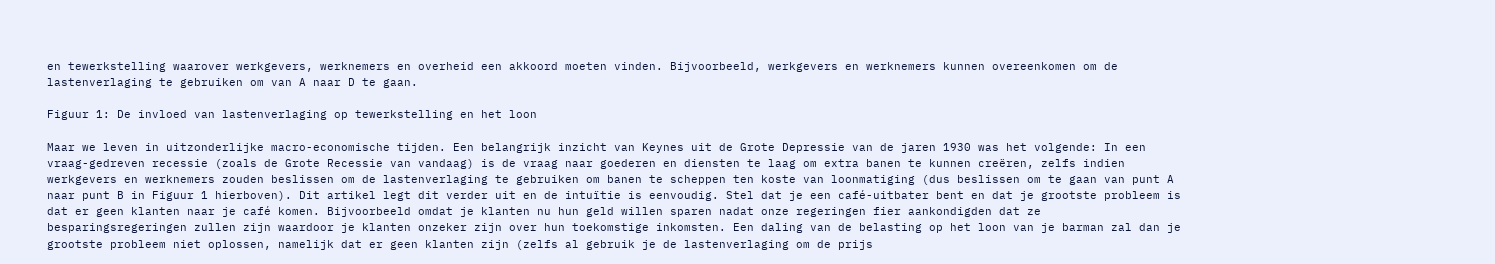en tewerkstelling waarover werkgevers, werknemers en overheid een akkoord moeten vinden. Bijvoorbeeld, werkgevers en werknemers kunnen overeenkomen om de lastenverlaging te gebruiken om van A naar D te gaan.

Figuur 1: De invloed van lastenverlaging op tewerkstelling en het loon

Maar we leven in uitzonderlijke macro-economische tijden. Een belangrijk inzicht van Keynes uit de Grote Depressie van de jaren 1930 was het volgende: In een vraag-gedreven recessie (zoals de Grote Recessie van vandaag) is de vraag naar goederen en diensten te laag om extra banen te kunnen creëren, zelfs indien werkgevers en werknemers zouden beslissen om de lastenverlaging te gebruiken om banen te scheppen ten koste van loonmatiging (dus beslissen om te gaan van punt A naar punt B in Figuur 1 hierboven). Dit artikel legt dit verder uit en de intuïtie is eenvoudig. Stel dat je een café-uitbater bent en dat je grootste probleem is dat er geen klanten naar je café komen. Bijvoorbeeld omdat je klanten nu hun geld willen sparen nadat onze regeringen fier aankondigden dat ze besparingsregeringen zullen zijn waardoor je klanten onzeker zijn over hun toekomstige inkomsten. Een daling van de belasting op het loon van je barman zal dan je grootste probleem niet oplossen, namelijk dat er geen klanten zijn (zelfs al gebruik je de lastenverlaging om de prijs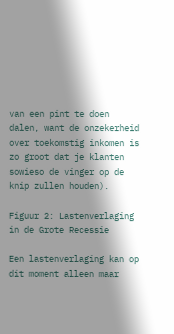van een pint te doen dalen, want de onzekerheid over toekomstig inkomen is zo groot dat je klanten sowieso de vinger op de knip zullen houden).

Figuur 2: Lastenverlaging in de Grote Recessie

Een lastenverlaging kan op dit moment alleen maar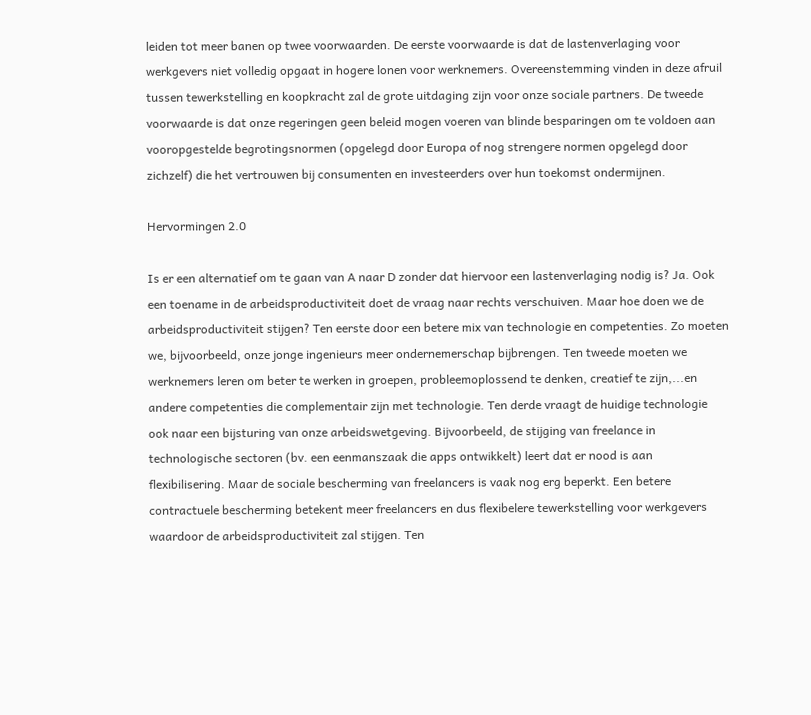leiden tot meer banen op twee voorwaarden. De eerste voorwaarde is dat de lastenverlaging voor werkgevers niet volledig opgaat in hogere lonen voor werknemers. Overeenstemming vinden in deze afruil tussen tewerkstelling en koopkracht zal de grote uitdaging zijn voor onze sociale partners. De tweede voorwaarde is dat onze regeringen geen beleid mogen voeren van blinde besparingen om te voldoen aan vooropgestelde begrotingsnormen (opgelegd door Europa of nog strengere normen opgelegd door zichzelf) die het vertrouwen bij consumenten en investeerders over hun toekomst ondermijnen.

Hervormingen 2.0

Is er een alternatief om te gaan van A naar D zonder dat hiervoor een lastenverlaging nodig is? Ja. Ook een toename in de arbeidsproductiviteit doet de vraag naar rechts verschuiven. Maar hoe doen we de arbeidsproductiviteit stijgen? Ten eerste door een betere mix van technologie en competenties. Zo moeten we, bijvoorbeeld, onze jonge ingenieurs meer ondernemerschap bijbrengen. Ten tweede moeten we werknemers leren om beter te werken in groepen, probleemoplossend te denken, creatief te zijn,...en andere competenties die complementair zijn met technologie. Ten derde vraagt de huidige technologie ook naar een bijsturing van onze arbeidswetgeving. Bijvoorbeeld, de stijging van freelance in technologische sectoren (bv. een eenmanszaak die apps ontwikkelt) leert dat er nood is aan flexibilisering. Maar de sociale bescherming van freelancers is vaak nog erg beperkt. Een betere contractuele bescherming betekent meer freelancers en dus flexibelere tewerkstelling voor werkgevers waardoor de arbeidsproductiviteit zal stijgen. Ten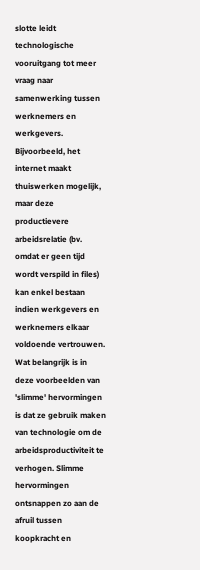slotte leidt technologische vooruitgang tot meer vraag naar samenwerking tussen werknemers en werkgevers. Bijvoorbeeld, het internet maakt thuiswerken mogelijk, maar deze productievere arbeidsrelatie (bv. omdat er geen tijd wordt verspild in files) kan enkel bestaan indien werkgevers en werknemers elkaar voldoende vertrouwen. Wat belangrijk is in deze voorbeelden van 'slimme' hervormingen is dat ze gebruik maken van technologie om de arbeidsproductiviteit te verhogen. Slimme hervormingen ontsnappen zo aan de afruil tussen koopkracht en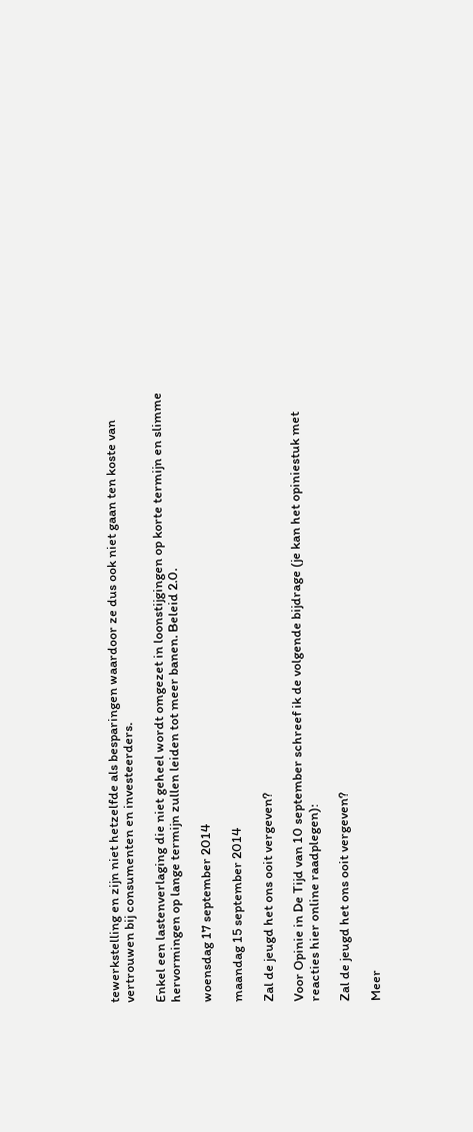tewerkstelling en zijn niet hetzelfde als besparingen waardoor ze dus ook niet gaan ten koste van vertrouwen bij consumenten en investeerders.

Enkel een lastenverlaging die niet geheel wordt omgezet in loonstijgingen op korte termijn en slimme hervormingen op lange termijn zullen leiden tot meer banen. Beleid 2.0.

woensdag 17 september 2014

maandag 15 september 2014

Zal de jeugd het ons ooit vergeven?

Voor Opinie in De Tijd van 10 september schreef ik de volgende bijdrage (je kan het opiniestuk met reacties hier online raadplegen):

Zal de jeugd het ons ooit vergeven?

Meer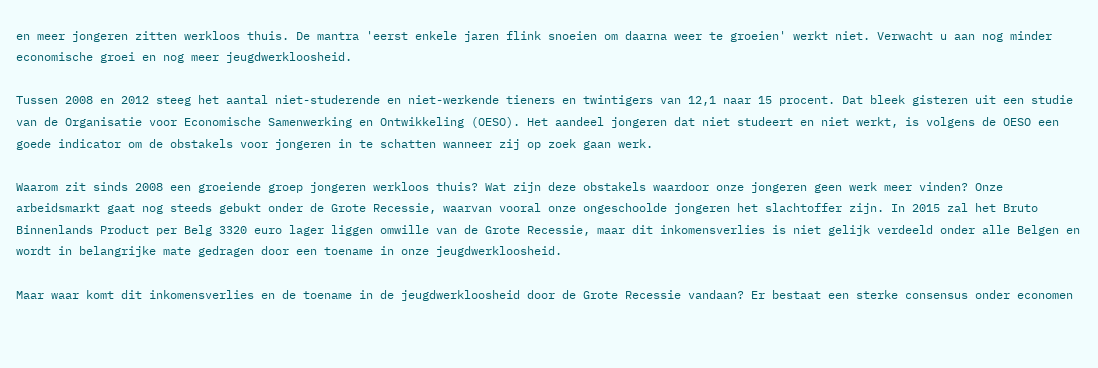en meer jongeren zitten werkloos thuis. De mantra 'eerst enkele jaren flink snoeien om daarna weer te groeien' werkt niet. Verwacht u aan nog minder economische groei en nog meer jeugdwerkloosheid.

Tussen 2008 en 2012 steeg het aantal niet-studerende en niet-werkende tieners en twintigers van 12,1 naar 15 procent. Dat bleek gisteren uit een studie van de Organisatie voor Economische Samenwerking en Ontwikkeling (OESO). Het aandeel jongeren dat niet studeert en niet werkt, is volgens de OESO een goede indicator om de obstakels voor jongeren in te schatten wanneer zij op zoek gaan werk.

Waarom zit sinds 2008 een groeiende groep jongeren werkloos thuis? Wat zijn deze obstakels waardoor onze jongeren geen werk meer vinden? Onze arbeidsmarkt gaat nog steeds gebukt onder de Grote Recessie, waarvan vooral onze ongeschoolde jongeren het slachtoffer zijn. In 2015 zal het Bruto Binnenlands Product per Belg 3320 euro lager liggen omwille van de Grote Recessie, maar dit inkomensverlies is niet gelijk verdeeld onder alle Belgen en wordt in belangrijke mate gedragen door een toename in onze jeugdwerkloosheid.

Maar waar komt dit inkomensverlies en de toename in de jeugdwerkloosheid door de Grote Recessie vandaan? Er bestaat een sterke consensus onder economen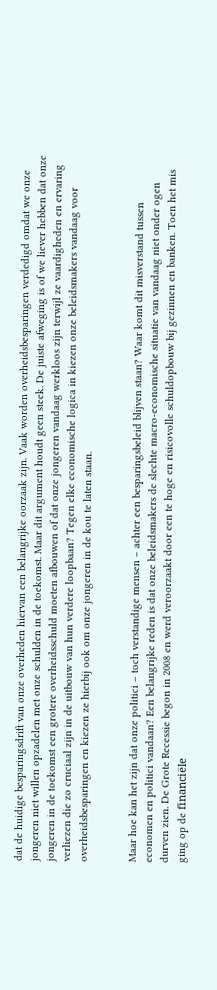dat de huidige besparingsdrift van onze overheden hiervan een belangrijke oorzaak zijn. Vaak worden overheidsbesparingen verdedigd omdat we onze jongeren niet willen opzadelen met onze schulden in de toekomst. Maar dit argument houdt geen steek. De juiste afweging is of we liever hebben dat onze jongeren in de toekomst een grotere overheidsschuld moeten afbouwen of dat onze jongeren vandaag werkloos zijn terwijl ze vaardigheden en ervaring verliezen die zo cruciaal zijn in de uitbouw van hun verdere loopbaan? Tegen elke economische logica in kiezen onze beleidsmakers vandaag voor overheidsbesparingen en kiezen ze hierbij ook om onze jongeren in de kou te laten staan.


Maar hoe kan het zijn dat onze politici – toch verstandige mensen – achter een besparingsbeleid blijven staan? Waar komt dit misverstand tussen economen en politici vandaan? Een belangrijke reden is dat onze beleidsmakers de slechte macro-economische situatie van vandaag niet onder ogen durven zien. De Grote Recessie begon in 2008 en werd veroorzaakt door een te hoge en risicovolle schuldopbouw bij gezinnen en banken. Toen het mis ging op de financiële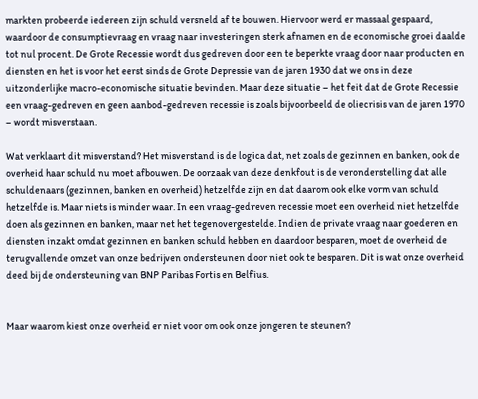markten probeerde iedereen zijn schuld versneld af te bouwen. Hiervoor werd er massaal gespaard, waardoor de consumptievraag en vraag naar investeringen sterk afnamen en de economische groei daalde tot nul procent. De Grote Recessie wordt dus gedreven door een te beperkte vraag door naar producten en diensten en het is voor het eerst sinds de Grote Depressie van de jaren 1930 dat we ons in deze uitzonderlijke macro-economische situatie bevinden. Maar deze situatie – het feit dat de Grote Recessie een vraag-gedreven en geen aanbod-gedreven recessie is zoals bijvoorbeeld de oliecrisis van de jaren 1970 – wordt misverstaan.

Wat verklaart dit misverstand? Het misverstand is de logica dat, net zoals de gezinnen en banken, ook de overheid haar schuld nu moet afbouwen. De oorzaak van deze denkfout is de veronderstelling dat alle schuldenaars (gezinnen, banken en overheid) hetzelfde zijn en dat daarom ook elke vorm van schuld hetzelfde is. Maar niets is minder waar. In een vraag-gedreven recessie moet een overheid niet hetzelfde doen als gezinnen en banken, maar net het tegenovergestelde. Indien de private vraag naar goederen en diensten inzakt omdat gezinnen en banken schuld hebben en daardoor besparen, moet de overheid de terugvallende omzet van onze bedrijven ondersteunen door niet ook te besparen. Dit is wat onze overheid deed bij de ondersteuning van BNP Paribas Fortis en Belfius.


Maar waarom kiest onze overheid er niet voor om ook onze jongeren te steunen?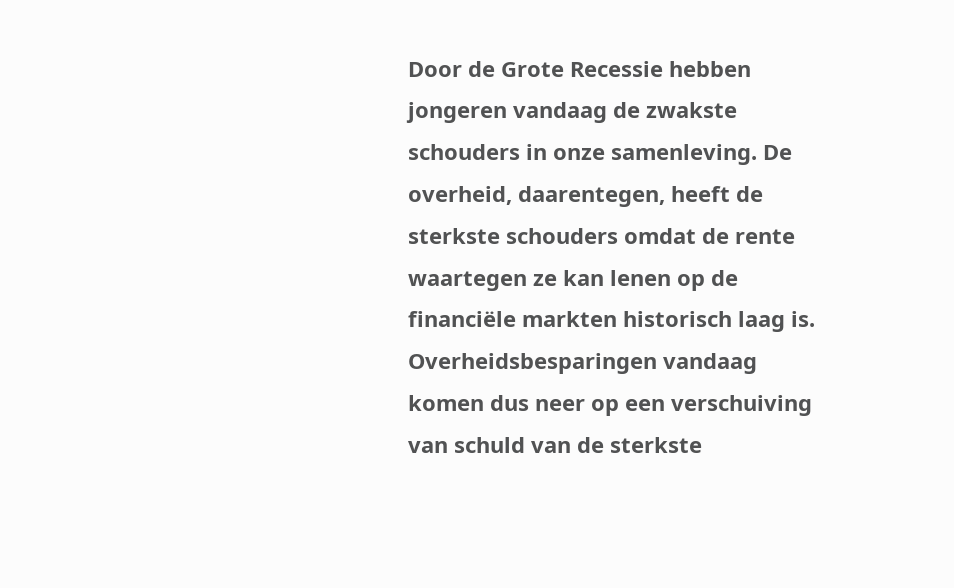Door de Grote Recessie hebben jongeren vandaag de zwakste schouders in onze samenleving. De overheid, daarentegen, heeft de sterkste schouders omdat de rente waartegen ze kan lenen op de financiële markten historisch laag is. Overheidsbesparingen vandaag komen dus neer op een verschuiving van schuld van de sterkste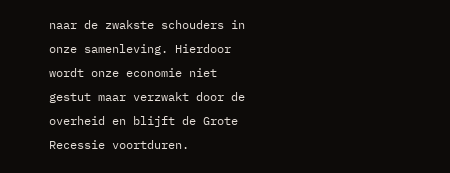naar de zwakste schouders in onze samenleving. Hierdoor wordt onze economie niet gestut maar verzwakt door de overheid en blijft de Grote Recessie voortduren.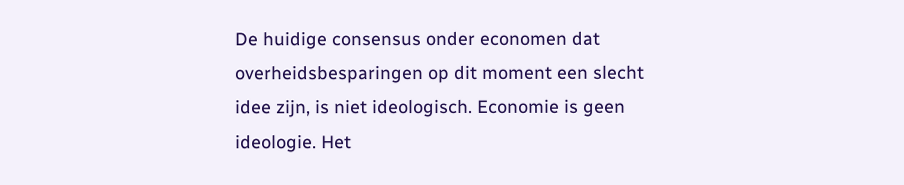De huidige consensus onder economen dat overheidsbesparingen op dit moment een slecht idee zijn, is niet ideologisch. Economie is geen ideologie. Het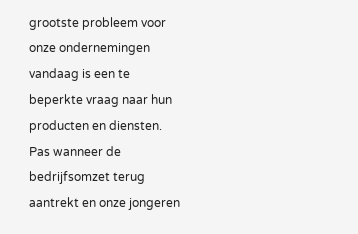grootste probleem voor onze ondernemingen vandaag is een te beperkte vraag naar hun producten en diensten. Pas wanneer de bedrijfsomzet terug aantrekt en onze jongeren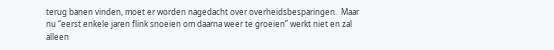terug banen vinden, moet er worden nagedacht over overheidsbesparingen.  Maar nu “eerst enkele jaren flink snoeien om daarna weer te groeien” werkt niet en zal alleen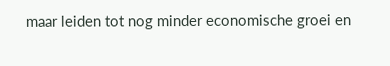maar leiden tot nog minder economische groei en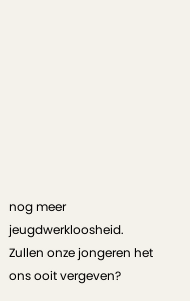nog meer jeugdwerkloosheid. Zullen onze jongeren het ons ooit vergeven?